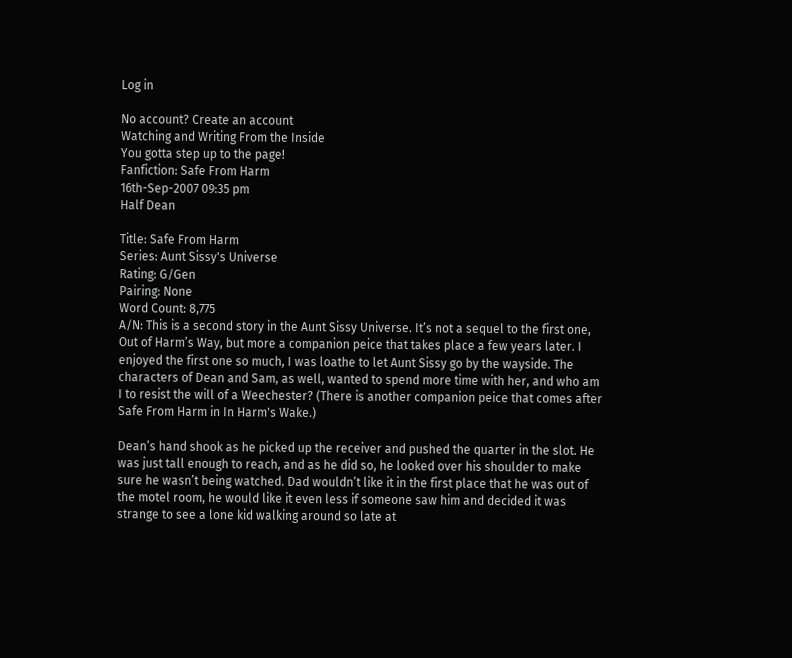Log in

No account? Create an account
Watching and Writing From the Inside
You gotta step up to the page!
Fanfiction: Safe From Harm
16th-Sep-2007 09:35 pm
Half Dean

Title: Safe From Harm
Series: Aunt Sissy's Universe
Rating: G/Gen
Pairing: None
Word Count: 8,775
A/N: This is a second story in the Aunt Sissy Universe. It’s not a sequel to the first one, Out of Harm’s Way, but more a companion peice that takes place a few years later. I enjoyed the first one so much, I was loathe to let Aunt Sissy go by the wayside. The characters of Dean and Sam, as well, wanted to spend more time with her, and who am I to resist the will of a Weechester? (There is another companion peice that comes after Safe From Harm in In Harm's Wake.)

Dean’s hand shook as he picked up the receiver and pushed the quarter in the slot. He was just tall enough to reach, and as he did so, he looked over his shoulder to make sure he wasn’t being watched. Dad wouldn’t like it in the first place that he was out of the motel room, he would like it even less if someone saw him and decided it was strange to see a lone kid walking around so late at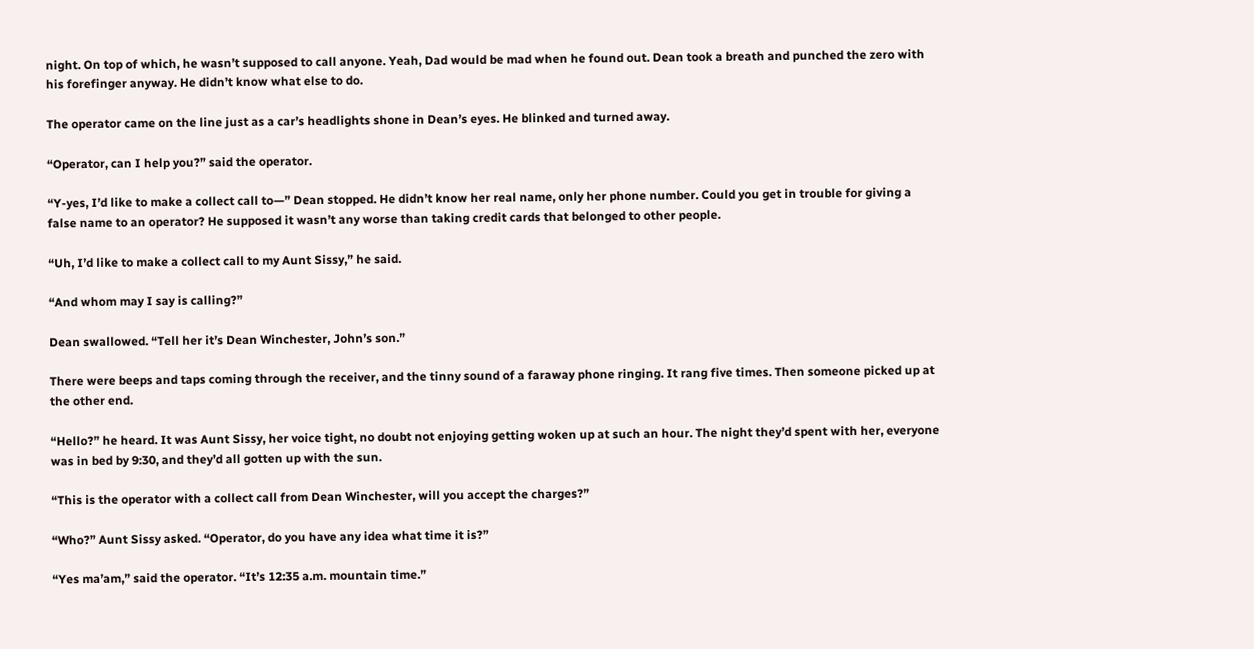night. On top of which, he wasn’t supposed to call anyone. Yeah, Dad would be mad when he found out. Dean took a breath and punched the zero with his forefinger anyway. He didn’t know what else to do.

The operator came on the line just as a car’s headlights shone in Dean’s eyes. He blinked and turned away.

“Operator, can I help you?” said the operator.

“Y-yes, I’d like to make a collect call to—” Dean stopped. He didn’t know her real name, only her phone number. Could you get in trouble for giving a false name to an operator? He supposed it wasn’t any worse than taking credit cards that belonged to other people.

“Uh, I’d like to make a collect call to my Aunt Sissy,” he said.

“And whom may I say is calling?”

Dean swallowed. “Tell her it’s Dean Winchester, John’s son.”

There were beeps and taps coming through the receiver, and the tinny sound of a faraway phone ringing. It rang five times. Then someone picked up at the other end.

“Hello?” he heard. It was Aunt Sissy, her voice tight, no doubt not enjoying getting woken up at such an hour. The night they’d spent with her, everyone was in bed by 9:30, and they’d all gotten up with the sun.

“This is the operator with a collect call from Dean Winchester, will you accept the charges?”

“Who?” Aunt Sissy asked. “Operator, do you have any idea what time it is?”

“Yes ma’am,” said the operator. “It’s 12:35 a.m. mountain time.”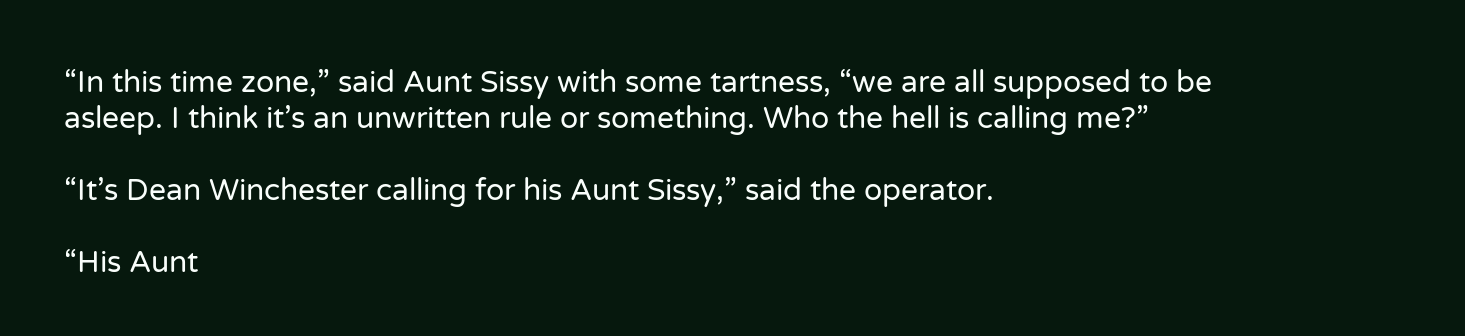“In this time zone,” said Aunt Sissy with some tartness, “we are all supposed to be asleep. I think it’s an unwritten rule or something. Who the hell is calling me?”

“It’s Dean Winchester calling for his Aunt Sissy,” said the operator.

“His Aunt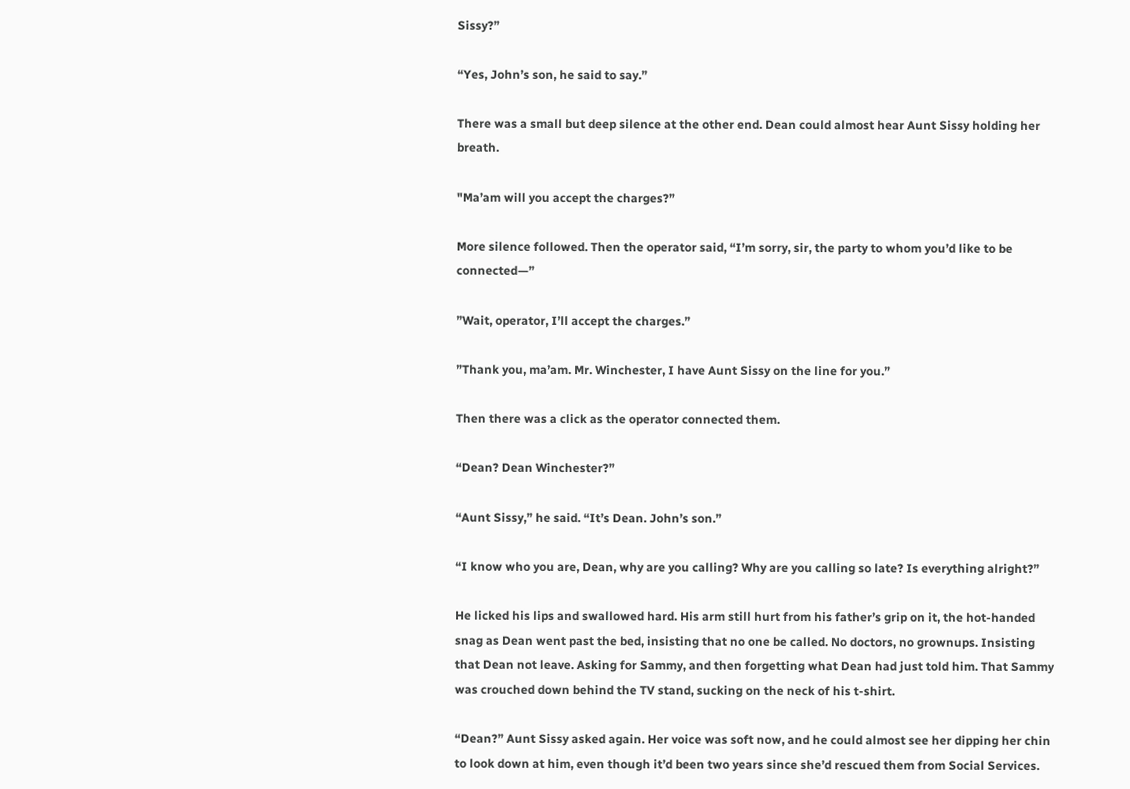Sissy?”

“Yes, John’s son, he said to say.”

There was a small but deep silence at the other end. Dean could almost hear Aunt Sissy holding her breath.

"Ma’am will you accept the charges?”

More silence followed. Then the operator said, “I’m sorry, sir, the party to whom you’d like to be connected—”

”Wait, operator, I’ll accept the charges.”

”Thank you, ma’am. Mr. Winchester, I have Aunt Sissy on the line for you.”

Then there was a click as the operator connected them.

“Dean? Dean Winchester?”

“Aunt Sissy,” he said. “It’s Dean. John’s son.”

“I know who you are, Dean, why are you calling? Why are you calling so late? Is everything alright?”

He licked his lips and swallowed hard. His arm still hurt from his father’s grip on it, the hot-handed snag as Dean went past the bed, insisting that no one be called. No doctors, no grownups. Insisting that Dean not leave. Asking for Sammy, and then forgetting what Dean had just told him. That Sammy was crouched down behind the TV stand, sucking on the neck of his t-shirt.

“Dean?” Aunt Sissy asked again. Her voice was soft now, and he could almost see her dipping her chin to look down at him, even though it’d been two years since she’d rescued them from Social Services.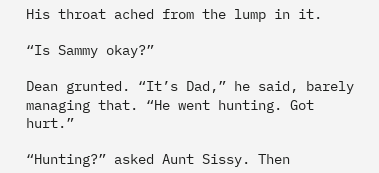His throat ached from the lump in it.

“Is Sammy okay?”

Dean grunted. “It’s Dad,” he said, barely managing that. “He went hunting. Got hurt.”

“Hunting?” asked Aunt Sissy. Then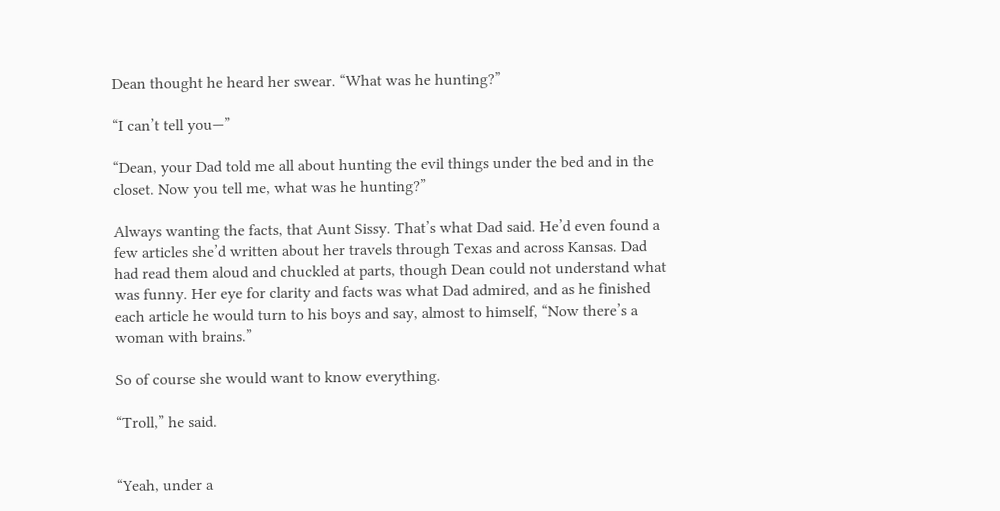Dean thought he heard her swear. “What was he hunting?”

“I can’t tell you—”

“Dean, your Dad told me all about hunting the evil things under the bed and in the closet. Now you tell me, what was he hunting?”

Always wanting the facts, that Aunt Sissy. That’s what Dad said. He’d even found a few articles she’d written about her travels through Texas and across Kansas. Dad had read them aloud and chuckled at parts, though Dean could not understand what was funny. Her eye for clarity and facts was what Dad admired, and as he finished each article he would turn to his boys and say, almost to himself, “Now there’s a woman with brains.”

So of course she would want to know everything.

“Troll,” he said.


“Yeah, under a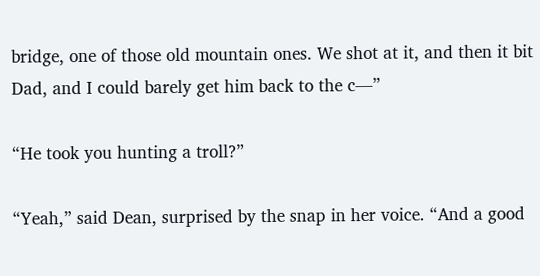bridge, one of those old mountain ones. We shot at it, and then it bit Dad, and I could barely get him back to the c—”

“He took you hunting a troll?”

“Yeah,” said Dean, surprised by the snap in her voice. “And a good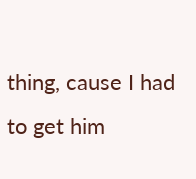thing, cause I had to get him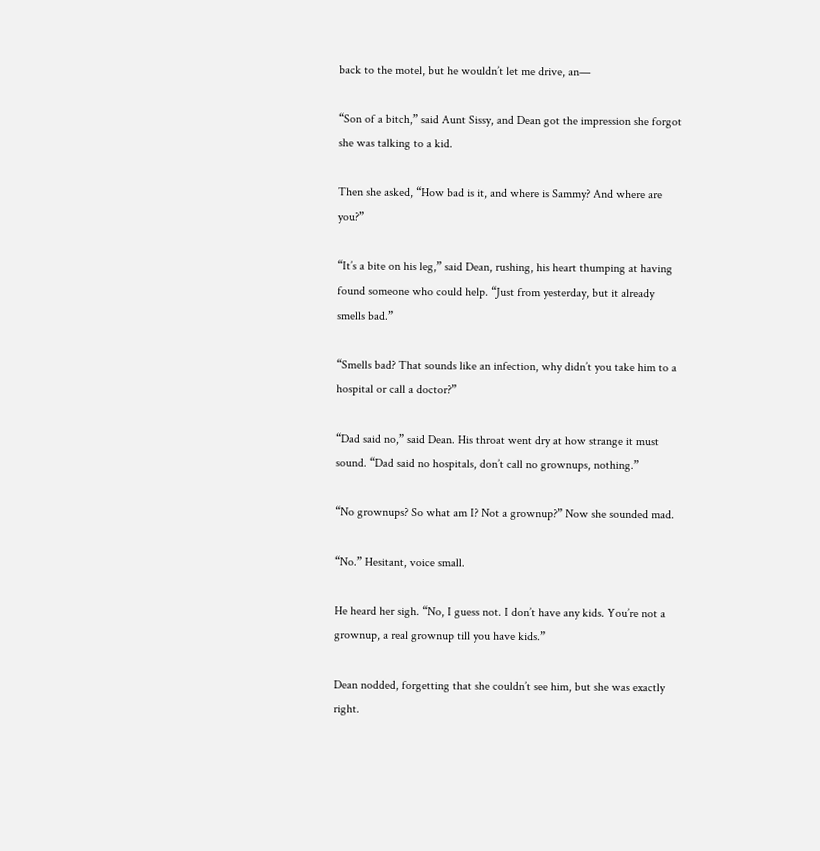back to the motel, but he wouldn’t let me drive, an—

“Son of a bitch,” said Aunt Sissy, and Dean got the impression she forgot she was talking to a kid.

Then she asked, “How bad is it, and where is Sammy? And where are you?”

“It’s a bite on his leg,” said Dean, rushing, his heart thumping at having found someone who could help. “Just from yesterday, but it already smells bad.”

“Smells bad? That sounds like an infection, why didn’t you take him to a hospital or call a doctor?”

“Dad said no,” said Dean. His throat went dry at how strange it must sound. “Dad said no hospitals, don’t call no grownups, nothing.”

“No grownups? So what am I? Not a grownup?” Now she sounded mad.

“No.” Hesitant, voice small.

He heard her sigh. “No, I guess not. I don’t have any kids. You’re not a grownup, a real grownup till you have kids.”

Dean nodded, forgetting that she couldn’t see him, but she was exactly right.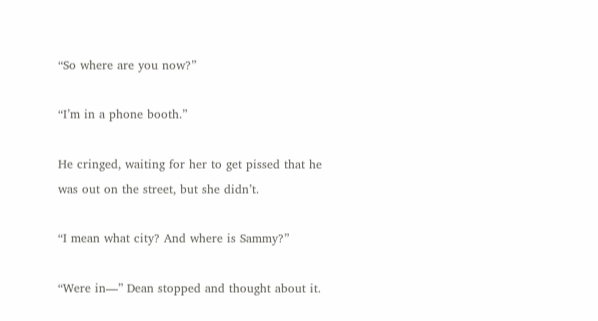“So where are you now?”

“I’m in a phone booth.”

He cringed, waiting for her to get pissed that he was out on the street, but she didn’t.

“I mean what city? And where is Sammy?”

“Were in—” Dean stopped and thought about it.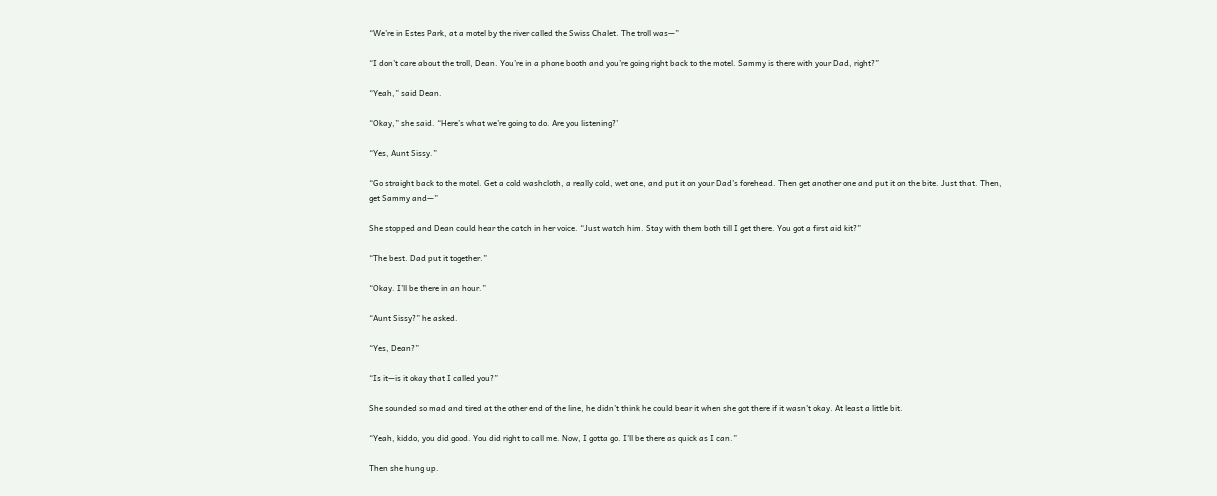“We’re in Estes Park, at a motel by the river called the Swiss Chalet. The troll was—”

“I don’t care about the troll, Dean. You’re in a phone booth and you’re going right back to the motel. Sammy is there with your Dad, right?”

“Yeah,” said Dean.

“Okay,” she said. “Here’s what we’re going to do. Are you listening?’

“Yes, Aunt Sissy.”

“Go straight back to the motel. Get a cold washcloth, a really cold, wet one, and put it on your Dad’s forehead. Then get another one and put it on the bite. Just that. Then, get Sammy and—”

She stopped and Dean could hear the catch in her voice. “Just watch him. Stay with them both till I get there. You got a first aid kit?”

“The best. Dad put it together.”

“Okay. I’ll be there in an hour.”

“Aunt Sissy?” he asked.

“Yes, Dean?”

“Is it—is it okay that I called you?”

She sounded so mad and tired at the other end of the line, he didn’t think he could bear it when she got there if it wasn’t okay. At least a little bit.

“Yeah, kiddo, you did good. You did right to call me. Now, I gotta go. I’ll be there as quick as I can.”

Then she hung up.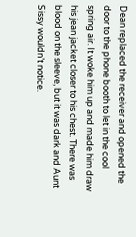Dean replaced the receiver and opened the door to the phone booth to let in the cool spring air. It woke him up and made him draw his jean jacket closer to his chest. There was blood on the sleeve, but it was dark and Aunt Sissy wouldn’t notice.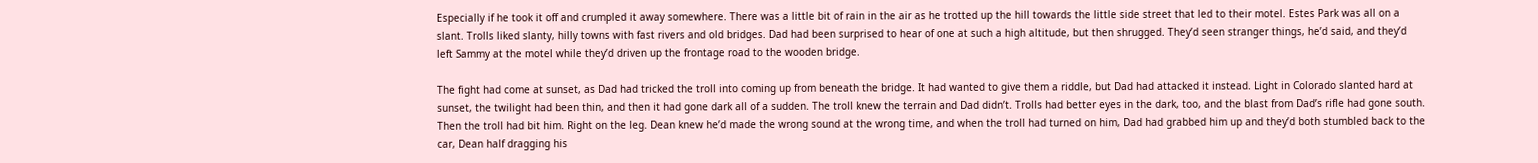Especially if he took it off and crumpled it away somewhere. There was a little bit of rain in the air as he trotted up the hill towards the little side street that led to their motel. Estes Park was all on a slant. Trolls liked slanty, hilly towns with fast rivers and old bridges. Dad had been surprised to hear of one at such a high altitude, but then shrugged. They’d seen stranger things, he’d said, and they’d left Sammy at the motel while they’d driven up the frontage road to the wooden bridge.

The fight had come at sunset, as Dad had tricked the troll into coming up from beneath the bridge. It had wanted to give them a riddle, but Dad had attacked it instead. Light in Colorado slanted hard at sunset, the twilight had been thin, and then it had gone dark all of a sudden. The troll knew the terrain and Dad didn’t. Trolls had better eyes in the dark, too, and the blast from Dad’s rifle had gone south. Then the troll had bit him. Right on the leg. Dean knew he’d made the wrong sound at the wrong time, and when the troll had turned on him, Dad had grabbed him up and they’d both stumbled back to the car, Dean half dragging his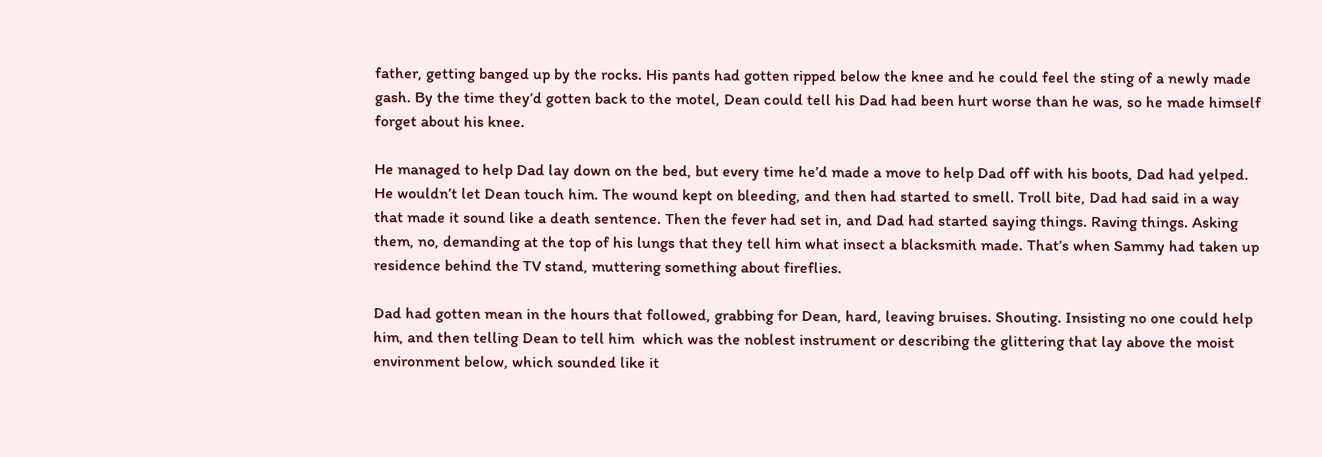father, getting banged up by the rocks. His pants had gotten ripped below the knee and he could feel the sting of a newly made gash. By the time they’d gotten back to the motel, Dean could tell his Dad had been hurt worse than he was, so he made himself forget about his knee.

He managed to help Dad lay down on the bed, but every time he’d made a move to help Dad off with his boots, Dad had yelped. He wouldn’t let Dean touch him. The wound kept on bleeding, and then had started to smell. Troll bite, Dad had said in a way that made it sound like a death sentence. Then the fever had set in, and Dad had started saying things. Raving things. Asking them, no, demanding at the top of his lungs that they tell him what insect a blacksmith made. That’s when Sammy had taken up residence behind the TV stand, muttering something about fireflies.

Dad had gotten mean in the hours that followed, grabbing for Dean, hard, leaving bruises. Shouting. Insisting no one could help him, and then telling Dean to tell him  which was the noblest instrument or describing the glittering that lay above the moist environment below, which sounded like it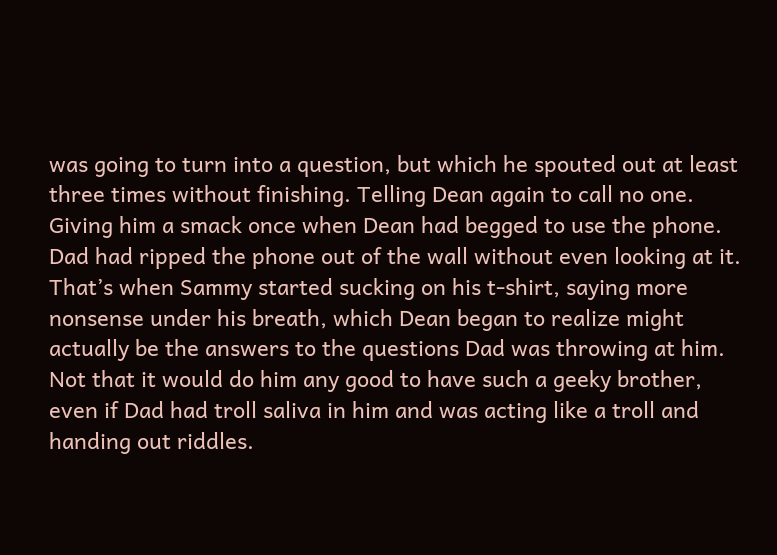was going to turn into a question, but which he spouted out at least three times without finishing. Telling Dean again to call no one. Giving him a smack once when Dean had begged to use the phone. Dad had ripped the phone out of the wall without even looking at it. That’s when Sammy started sucking on his t-shirt, saying more nonsense under his breath, which Dean began to realize might actually be the answers to the questions Dad was throwing at him. Not that it would do him any good to have such a geeky brother, even if Dad had troll saliva in him and was acting like a troll and handing out riddles.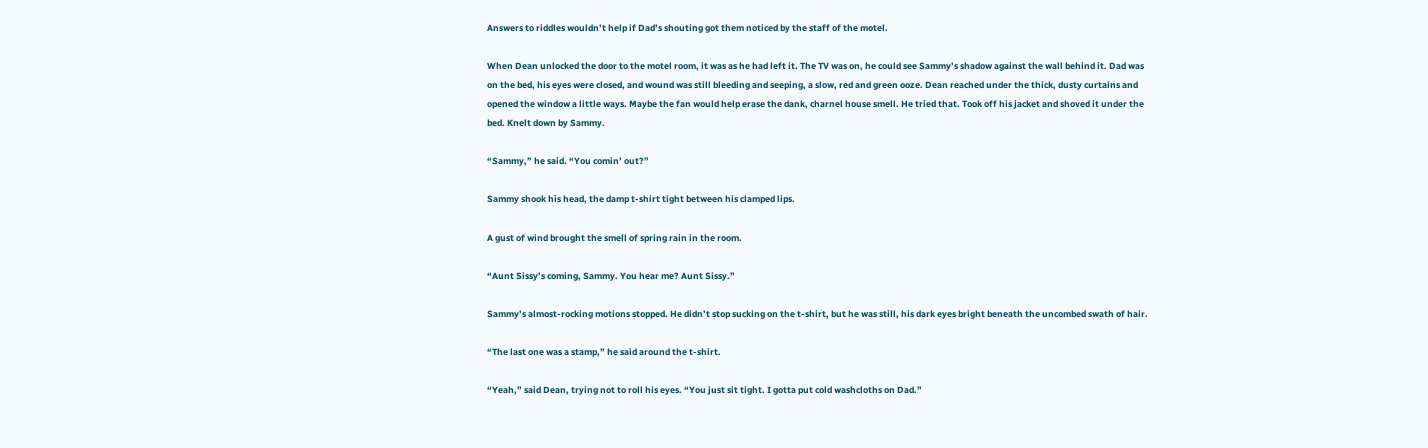Answers to riddles wouldn’t help if Dad’s shouting got them noticed by the staff of the motel.

When Dean unlocked the door to the motel room, it was as he had left it. The TV was on, he could see Sammy’s shadow against the wall behind it. Dad was on the bed, his eyes were closed, and wound was still bleeding and seeping, a slow, red and green ooze. Dean reached under the thick, dusty curtains and opened the window a little ways. Maybe the fan would help erase the dank, charnel house smell. He tried that. Took off his jacket and shoved it under the bed. Knelt down by Sammy.

“Sammy,” he said. “You comin’ out?”

Sammy shook his head, the damp t-shirt tight between his clamped lips.

A gust of wind brought the smell of spring rain in the room.

“Aunt Sissy’s coming, Sammy. You hear me? Aunt Sissy.”

Sammy’s almost-rocking motions stopped. He didn’t stop sucking on the t-shirt, but he was still, his dark eyes bright beneath the uncombed swath of hair.

“The last one was a stamp,” he said around the t-shirt.

“Yeah,” said Dean, trying not to roll his eyes. “You just sit tight. I gotta put cold washcloths on Dad.”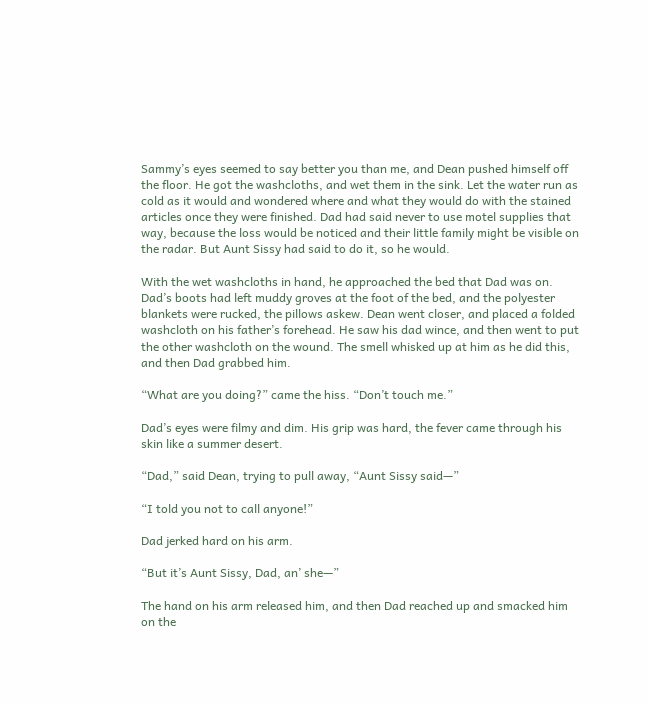Sammy’s eyes seemed to say better you than me, and Dean pushed himself off the floor. He got the washcloths, and wet them in the sink. Let the water run as cold as it would and wondered where and what they would do with the stained articles once they were finished. Dad had said never to use motel supplies that way, because the loss would be noticed and their little family might be visible on the radar. But Aunt Sissy had said to do it, so he would.

With the wet washcloths in hand, he approached the bed that Dad was on. Dad’s boots had left muddy groves at the foot of the bed, and the polyester blankets were rucked, the pillows askew. Dean went closer, and placed a folded washcloth on his father’s forehead. He saw his dad wince, and then went to put the other washcloth on the wound. The smell whisked up at him as he did this, and then Dad grabbed him.

“What are you doing?” came the hiss. “Don’t touch me.”

Dad’s eyes were filmy and dim. His grip was hard, the fever came through his skin like a summer desert.

“Dad,” said Dean, trying to pull away, “Aunt Sissy said—”

“I told you not to call anyone!”

Dad jerked hard on his arm.

“But it’s Aunt Sissy, Dad, an’ she—”

The hand on his arm released him, and then Dad reached up and smacked him on the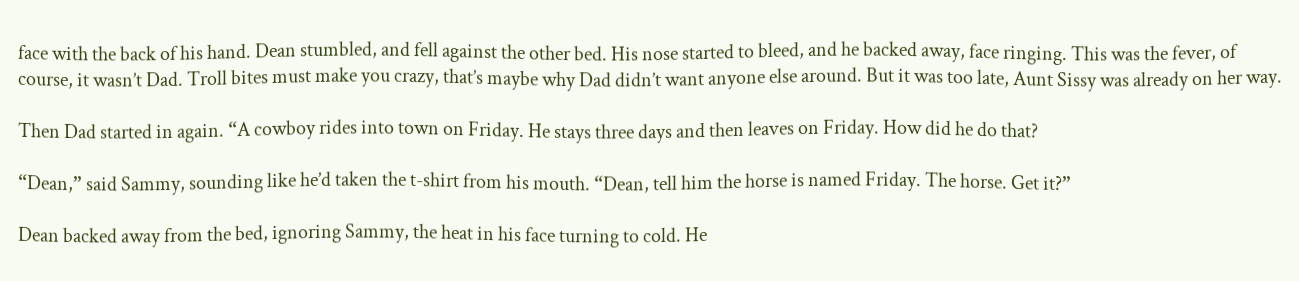face with the back of his hand. Dean stumbled, and fell against the other bed. His nose started to bleed, and he backed away, face ringing. This was the fever, of course, it wasn’t Dad. Troll bites must make you crazy, that’s maybe why Dad didn’t want anyone else around. But it was too late, Aunt Sissy was already on her way.

Then Dad started in again. “A cowboy rides into town on Friday. He stays three days and then leaves on Friday. How did he do that?

“Dean,” said Sammy, sounding like he’d taken the t-shirt from his mouth. “Dean, tell him the horse is named Friday. The horse. Get it?”

Dean backed away from the bed, ignoring Sammy, the heat in his face turning to cold. He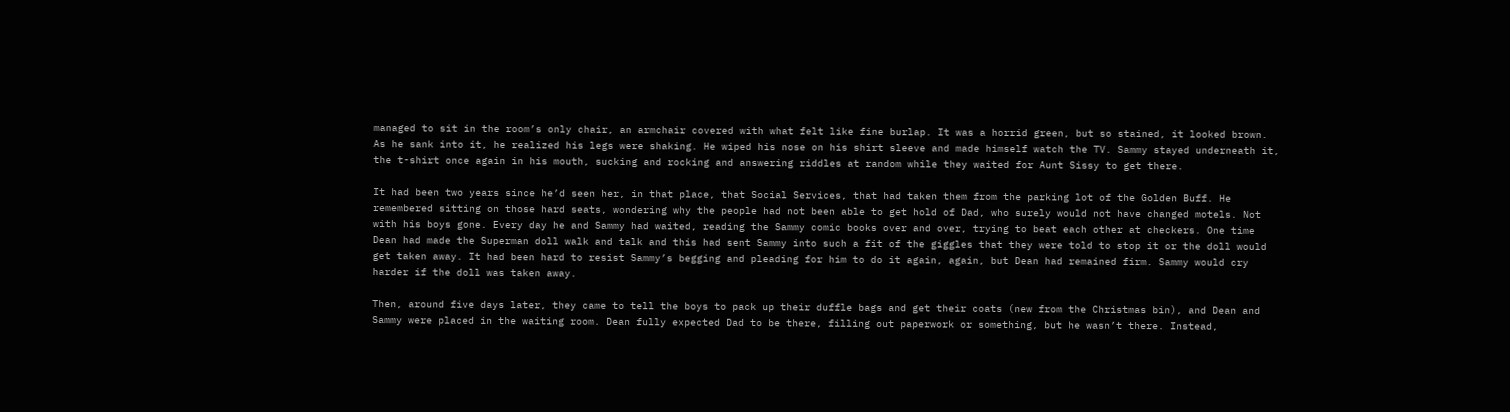managed to sit in the room’s only chair, an armchair covered with what felt like fine burlap. It was a horrid green, but so stained, it looked brown. As he sank into it, he realized his legs were shaking. He wiped his nose on his shirt sleeve and made himself watch the TV. Sammy stayed underneath it, the t-shirt once again in his mouth, sucking and rocking and answering riddles at random while they waited for Aunt Sissy to get there.

It had been two years since he’d seen her, in that place, that Social Services, that had taken them from the parking lot of the Golden Buff. He remembered sitting on those hard seats, wondering why the people had not been able to get hold of Dad, who surely would not have changed motels. Not with his boys gone. Every day he and Sammy had waited, reading the Sammy comic books over and over, trying to beat each other at checkers. One time Dean had made the Superman doll walk and talk and this had sent Sammy into such a fit of the giggles that they were told to stop it or the doll would get taken away. It had been hard to resist Sammy’s begging and pleading for him to do it again, again, but Dean had remained firm. Sammy would cry harder if the doll was taken away.

Then, around five days later, they came to tell the boys to pack up their duffle bags and get their coats (new from the Christmas bin), and Dean and Sammy were placed in the waiting room. Dean fully expected Dad to be there, filling out paperwork or something, but he wasn’t there. Instead,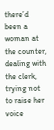there’d been a woman at the counter, dealing with the clerk, trying not to raise her voice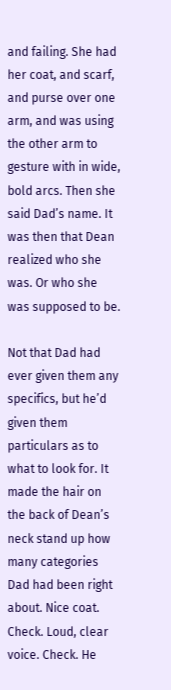and failing. She had her coat, and scarf, and purse over one arm, and was using the other arm to gesture with in wide, bold arcs. Then she said Dad’s name. It was then that Dean realized who she was. Or who she was supposed to be.

Not that Dad had ever given them any specifics, but he’d given them particulars as to what to look for. It made the hair on the back of Dean’s neck stand up how many categories Dad had been right about. Nice coat. Check. Loud, clear voice. Check. He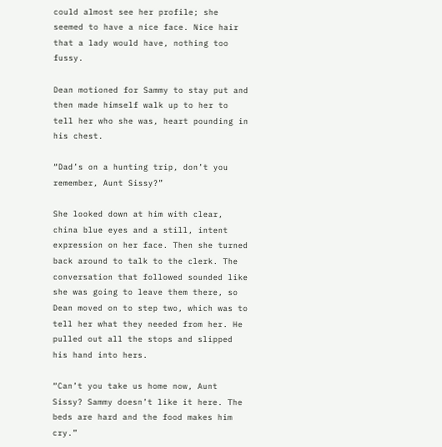could almost see her profile; she seemed to have a nice face. Nice hair that a lady would have, nothing too fussy.

Dean motioned for Sammy to stay put and then made himself walk up to her to tell her who she was, heart pounding in his chest.

“Dad’s on a hunting trip, don’t you remember, Aunt Sissy?”

She looked down at him with clear, china blue eyes and a still, intent expression on her face. Then she turned back around to talk to the clerk. The conversation that followed sounded like she was going to leave them there, so Dean moved on to step two, which was to tell her what they needed from her. He pulled out all the stops and slipped his hand into hers.

“Can’t you take us home now, Aunt Sissy? Sammy doesn’t like it here. The beds are hard and the food makes him cry.”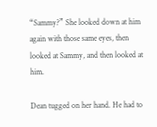“Sammy?” She looked down at him again with those same eyes, then looked at Sammy, and then looked at him.

Dean tugged on her hand. He had to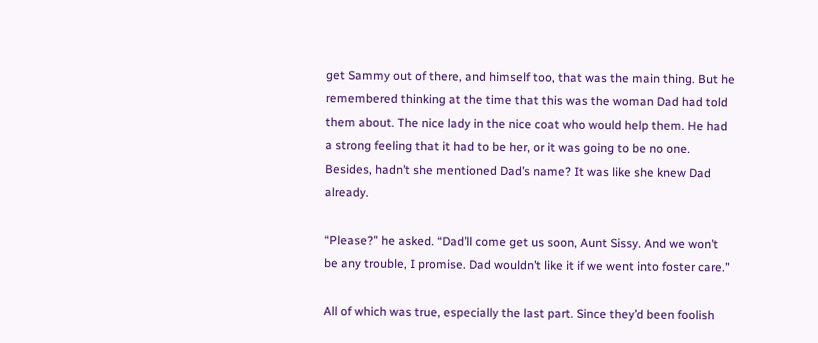get Sammy out of there, and himself too, that was the main thing. But he remembered thinking at the time that this was the woman Dad had told them about. The nice lady in the nice coat who would help them. He had a strong feeling that it had to be her, or it was going to be no one. Besides, hadn’t she mentioned Dad’s name? It was like she knew Dad already.

“Please?” he asked. “Dad’ll come get us soon, Aunt Sissy. And we won’t be any trouble, I promise. Dad wouldn’t like it if we went into foster care.”

All of which was true, especially the last part. Since they’d been foolish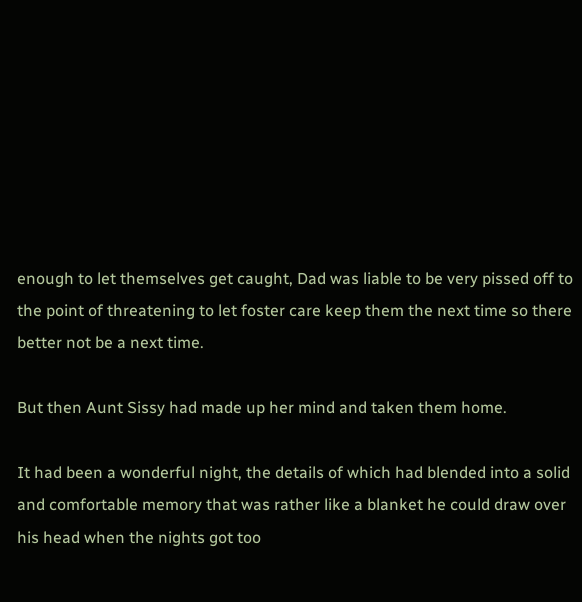enough to let themselves get caught, Dad was liable to be very pissed off to the point of threatening to let foster care keep them the next time so there better not be a next time.

But then Aunt Sissy had made up her mind and taken them home.

It had been a wonderful night, the details of which had blended into a solid and comfortable memory that was rather like a blanket he could draw over his head when the nights got too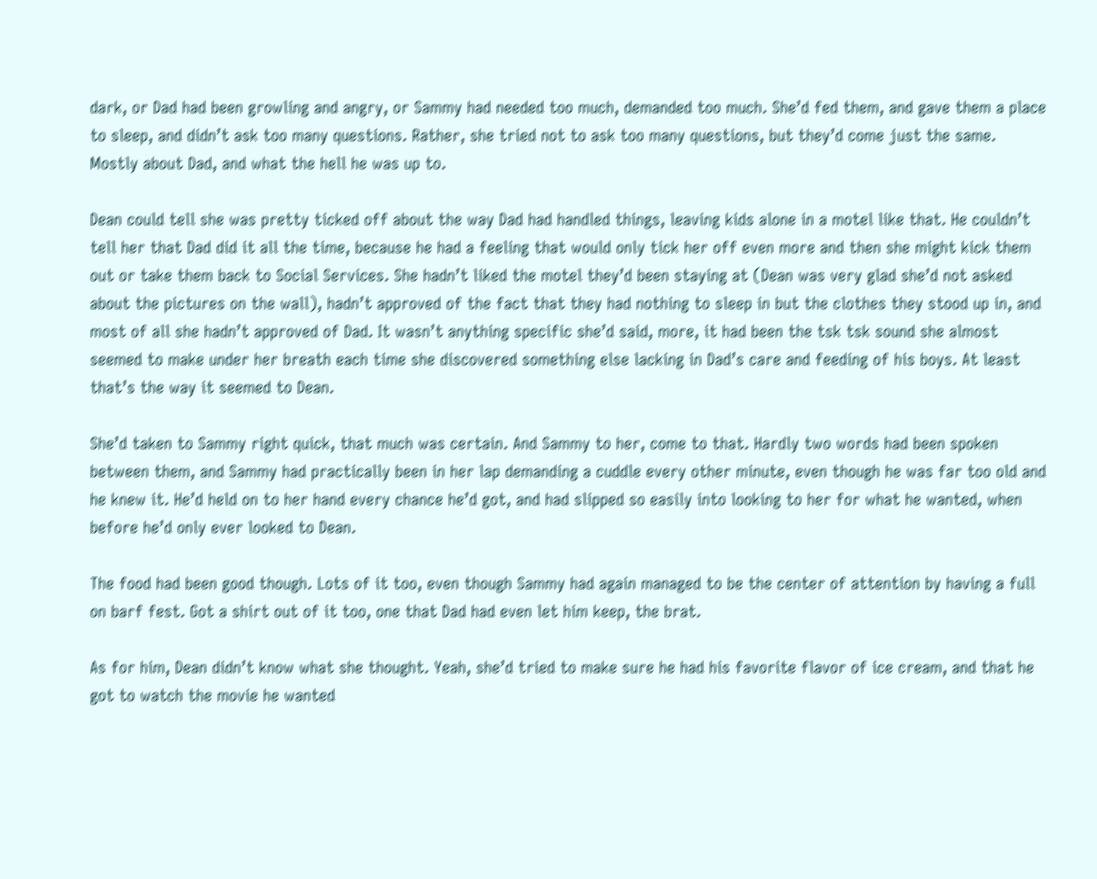dark, or Dad had been growling and angry, or Sammy had needed too much, demanded too much. She’d fed them, and gave them a place to sleep, and didn’t ask too many questions. Rather, she tried not to ask too many questions, but they’d come just the same. Mostly about Dad, and what the hell he was up to.

Dean could tell she was pretty ticked off about the way Dad had handled things, leaving kids alone in a motel like that. He couldn’t tell her that Dad did it all the time, because he had a feeling that would only tick her off even more and then she might kick them out or take them back to Social Services. She hadn’t liked the motel they’d been staying at (Dean was very glad she’d not asked about the pictures on the wall), hadn’t approved of the fact that they had nothing to sleep in but the clothes they stood up in, and most of all she hadn’t approved of Dad. It wasn’t anything specific she’d said, more, it had been the tsk tsk sound she almost seemed to make under her breath each time she discovered something else lacking in Dad’s care and feeding of his boys. At least that’s the way it seemed to Dean.

She’d taken to Sammy right quick, that much was certain. And Sammy to her, come to that. Hardly two words had been spoken between them, and Sammy had practically been in her lap demanding a cuddle every other minute, even though he was far too old and he knew it. He’d held on to her hand every chance he’d got, and had slipped so easily into looking to her for what he wanted, when before he’d only ever looked to Dean.

The food had been good though. Lots of it too, even though Sammy had again managed to be the center of attention by having a full on barf fest. Got a shirt out of it too, one that Dad had even let him keep, the brat.

As for him, Dean didn’t know what she thought. Yeah, she’d tried to make sure he had his favorite flavor of ice cream, and that he got to watch the movie he wanted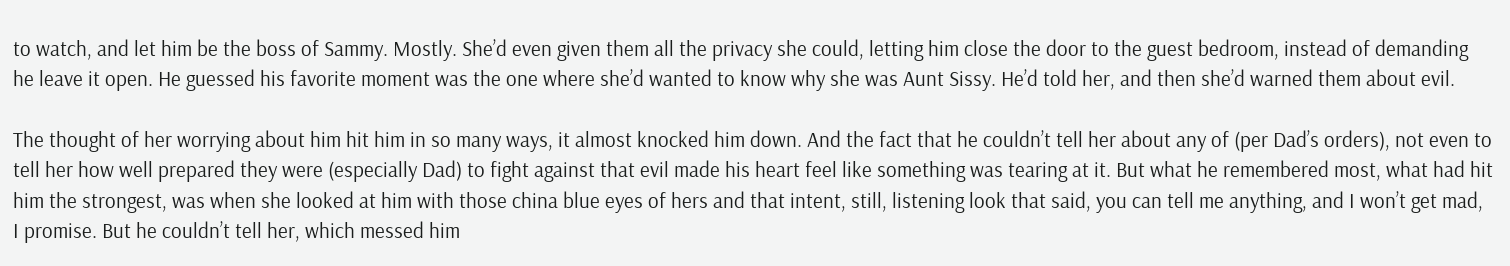to watch, and let him be the boss of Sammy. Mostly. She’d even given them all the privacy she could, letting him close the door to the guest bedroom, instead of demanding he leave it open. He guessed his favorite moment was the one where she’d wanted to know why she was Aunt Sissy. He’d told her, and then she’d warned them about evil.

The thought of her worrying about him hit him in so many ways, it almost knocked him down. And the fact that he couldn’t tell her about any of (per Dad’s orders), not even to tell her how well prepared they were (especially Dad) to fight against that evil made his heart feel like something was tearing at it. But what he remembered most, what had hit him the strongest, was when she looked at him with those china blue eyes of hers and that intent, still, listening look that said, you can tell me anything, and I won’t get mad, I promise. But he couldn’t tell her, which messed him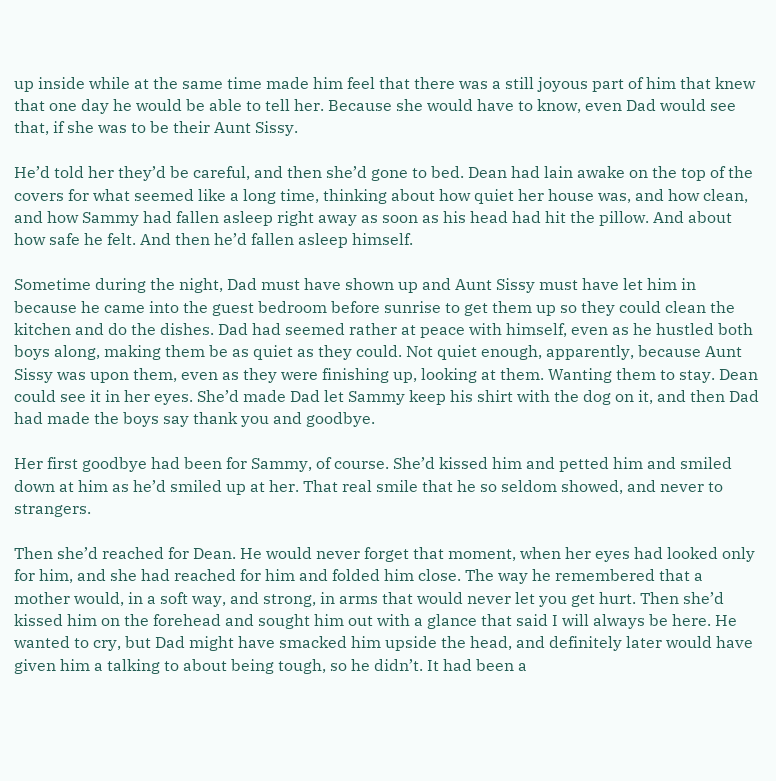up inside while at the same time made him feel that there was a still joyous part of him that knew that one day he would be able to tell her. Because she would have to know, even Dad would see that, if she was to be their Aunt Sissy.

He’d told her they’d be careful, and then she’d gone to bed. Dean had lain awake on the top of the covers for what seemed like a long time, thinking about how quiet her house was, and how clean, and how Sammy had fallen asleep right away as soon as his head had hit the pillow. And about how safe he felt. And then he’d fallen asleep himself.

Sometime during the night, Dad must have shown up and Aunt Sissy must have let him in because he came into the guest bedroom before sunrise to get them up so they could clean the kitchen and do the dishes. Dad had seemed rather at peace with himself, even as he hustled both boys along, making them be as quiet as they could. Not quiet enough, apparently, because Aunt Sissy was upon them, even as they were finishing up, looking at them. Wanting them to stay. Dean could see it in her eyes. She’d made Dad let Sammy keep his shirt with the dog on it, and then Dad had made the boys say thank you and goodbye.

Her first goodbye had been for Sammy, of course. She’d kissed him and petted him and smiled down at him as he’d smiled up at her. That real smile that he so seldom showed, and never to strangers.

Then she’d reached for Dean. He would never forget that moment, when her eyes had looked only for him, and she had reached for him and folded him close. The way he remembered that a mother would, in a soft way, and strong, in arms that would never let you get hurt. Then she’d kissed him on the forehead and sought him out with a glance that said I will always be here. He wanted to cry, but Dad might have smacked him upside the head, and definitely later would have given him a talking to about being tough, so he didn’t. It had been a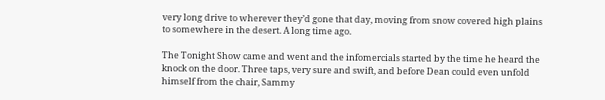very long drive to wherever they’d gone that day, moving from snow covered high plains to somewhere in the desert. A long time ago.

The Tonight Show came and went and the infomercials started by the time he heard the knock on the door. Three taps, very sure and swift, and before Dean could even unfold himself from the chair, Sammy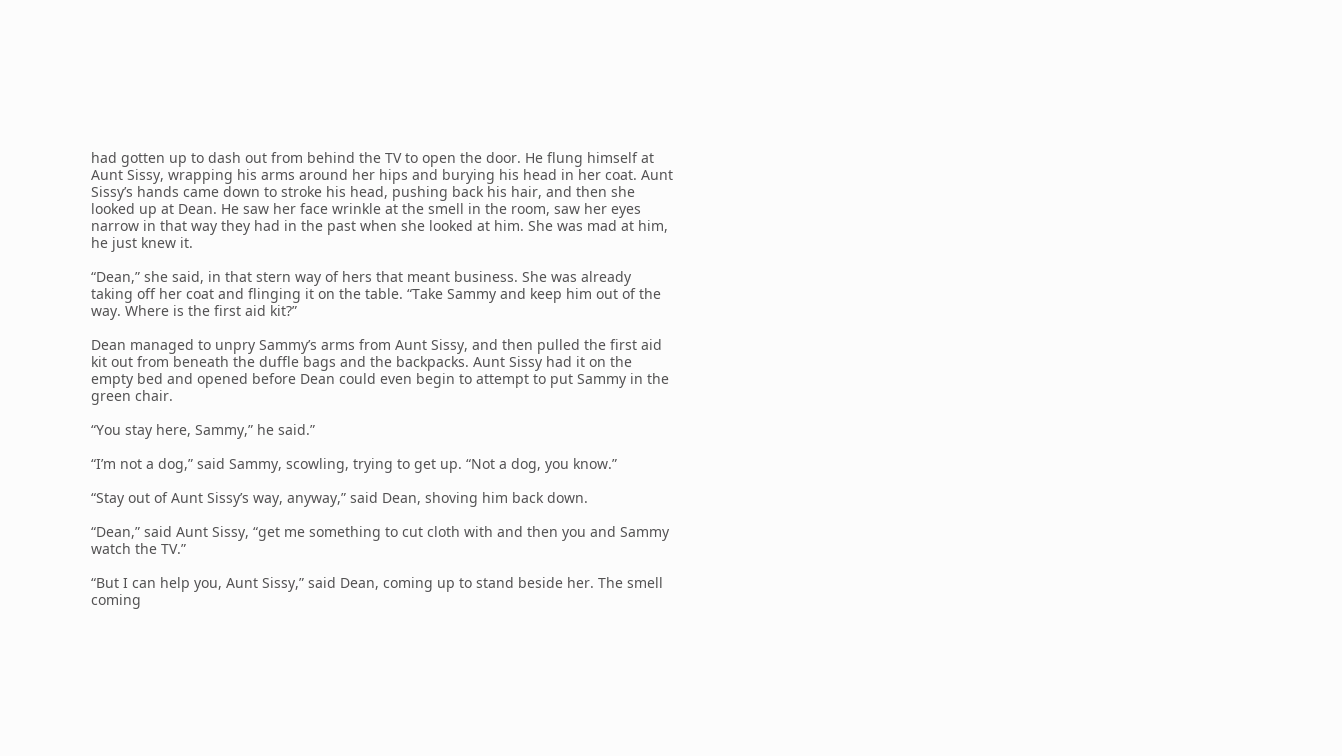had gotten up to dash out from behind the TV to open the door. He flung himself at Aunt Sissy, wrapping his arms around her hips and burying his head in her coat. Aunt Sissy’s hands came down to stroke his head, pushing back his hair, and then she looked up at Dean. He saw her face wrinkle at the smell in the room, saw her eyes narrow in that way they had in the past when she looked at him. She was mad at him, he just knew it.

“Dean,” she said, in that stern way of hers that meant business. She was already taking off her coat and flinging it on the table. “Take Sammy and keep him out of the way. Where is the first aid kit?”

Dean managed to unpry Sammy’s arms from Aunt Sissy, and then pulled the first aid kit out from beneath the duffle bags and the backpacks. Aunt Sissy had it on the empty bed and opened before Dean could even begin to attempt to put Sammy in the green chair.

“You stay here, Sammy,” he said.”

“I’m not a dog,” said Sammy, scowling, trying to get up. “Not a dog, you know.”

“Stay out of Aunt Sissy’s way, anyway,” said Dean, shoving him back down.

“Dean,” said Aunt Sissy, “get me something to cut cloth with and then you and Sammy watch the TV.”

“But I can help you, Aunt Sissy,” said Dean, coming up to stand beside her. The smell coming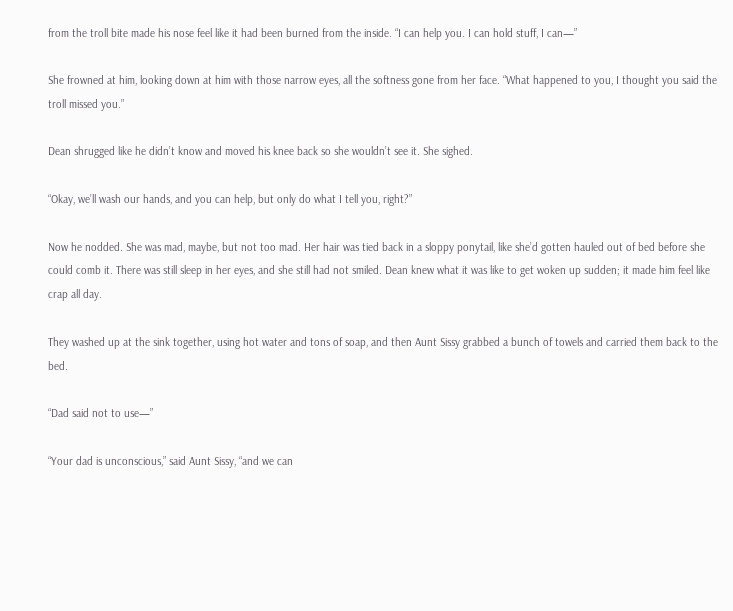from the troll bite made his nose feel like it had been burned from the inside. “I can help you. I can hold stuff, I can—”

She frowned at him, looking down at him with those narrow eyes, all the softness gone from her face. “What happened to you, I thought you said the troll missed you.”

Dean shrugged like he didn’t know and moved his knee back so she wouldn’t see it. She sighed.

“Okay, we’ll wash our hands, and you can help, but only do what I tell you, right?”

Now he nodded. She was mad, maybe, but not too mad. Her hair was tied back in a sloppy ponytail, like she’d gotten hauled out of bed before she could comb it. There was still sleep in her eyes, and she still had not smiled. Dean knew what it was like to get woken up sudden; it made him feel like crap all day.

They washed up at the sink together, using hot water and tons of soap, and then Aunt Sissy grabbed a bunch of towels and carried them back to the bed.

“Dad said not to use—”

“Your dad is unconscious,” said Aunt Sissy, “and we can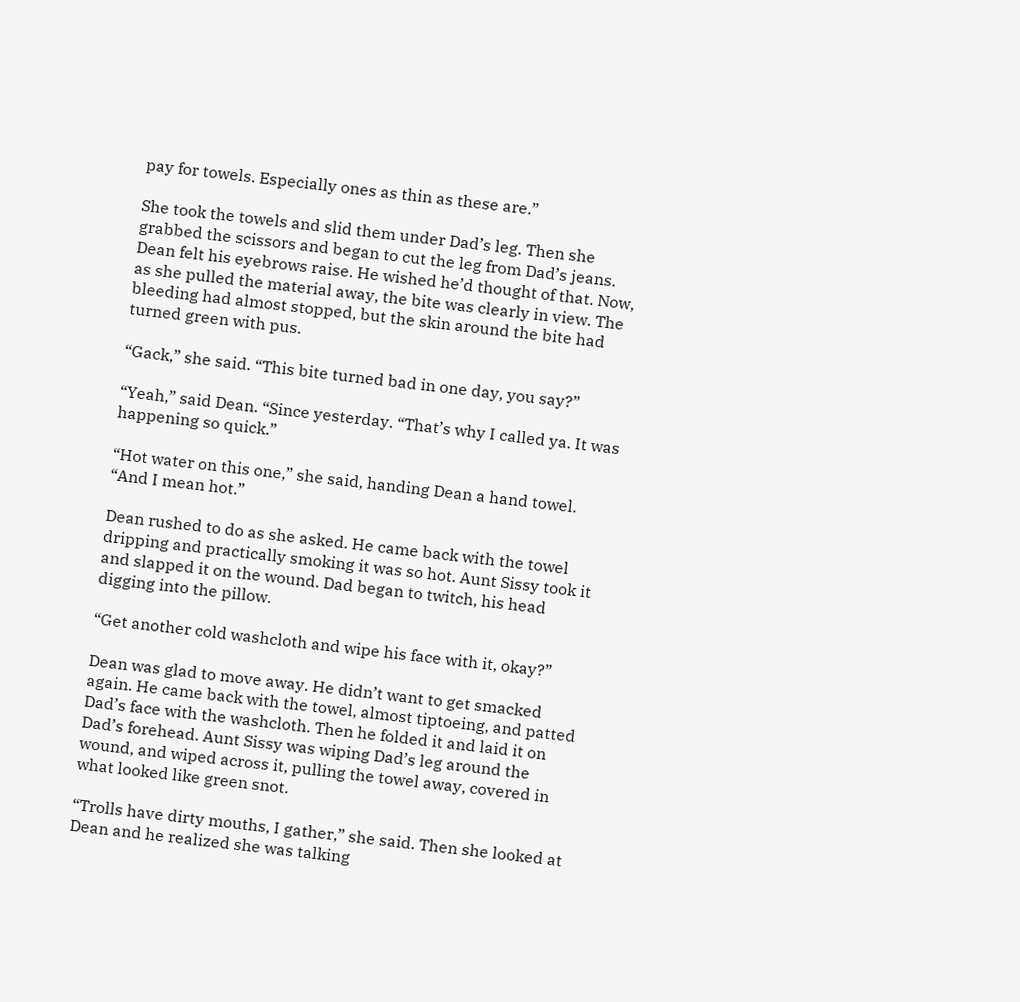pay for towels. Especially ones as thin as these are.”

She took the towels and slid them under Dad’s leg. Then she grabbed the scissors and began to cut the leg from Dad’s jeans. Dean felt his eyebrows raise. He wished he’d thought of that. Now, as she pulled the material away, the bite was clearly in view. The bleeding had almost stopped, but the skin around the bite had turned green with pus.

“Gack,” she said. “This bite turned bad in one day, you say?”

“Yeah,” said Dean. “Since yesterday. “That’s why I called ya. It was happening so quick.”

“Hot water on this one,” she said, handing Dean a hand towel. “And I mean hot.”

Dean rushed to do as she asked. He came back with the towel dripping and practically smoking it was so hot. Aunt Sissy took it and slapped it on the wound. Dad began to twitch, his head digging into the pillow.

“Get another cold washcloth and wipe his face with it, okay?”

Dean was glad to move away. He didn’t want to get smacked again. He came back with the towel, almost tiptoeing, and patted Dad’s face with the washcloth. Then he folded it and laid it on Dad’s forehead. Aunt Sissy was wiping Dad’s leg around the wound, and wiped across it, pulling the towel away, covered in what looked like green snot.

“Trolls have dirty mouths, I gather,” she said. Then she looked at Dean and he realized she was talking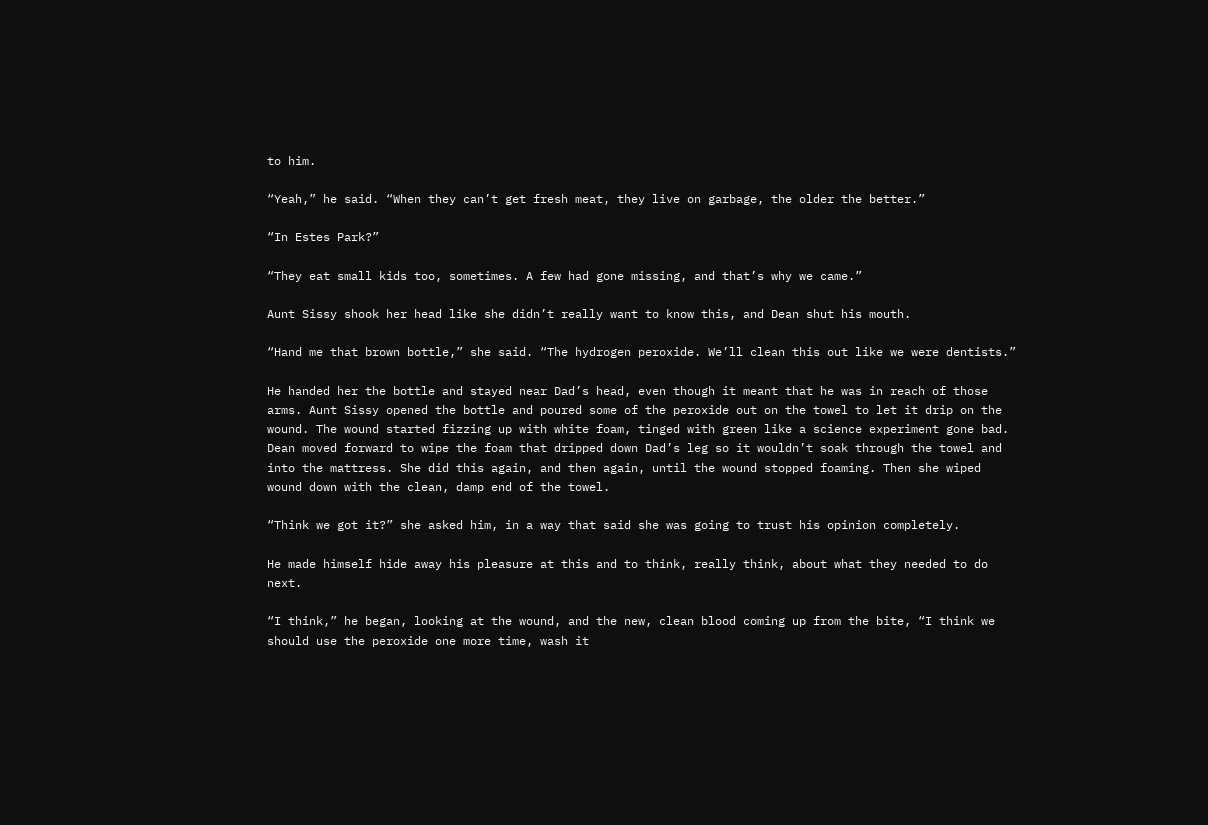to him.

“Yeah,” he said. “When they can’t get fresh meat, they live on garbage, the older the better.”

“In Estes Park?”

“They eat small kids too, sometimes. A few had gone missing, and that’s why we came.”

Aunt Sissy shook her head like she didn’t really want to know this, and Dean shut his mouth.

“Hand me that brown bottle,” she said. “The hydrogen peroxide. We’ll clean this out like we were dentists.”

He handed her the bottle and stayed near Dad’s head, even though it meant that he was in reach of those arms. Aunt Sissy opened the bottle and poured some of the peroxide out on the towel to let it drip on the wound. The wound started fizzing up with white foam, tinged with green like a science experiment gone bad. Dean moved forward to wipe the foam that dripped down Dad’s leg so it wouldn’t soak through the towel and into the mattress. She did this again, and then again, until the wound stopped foaming. Then she wiped wound down with the clean, damp end of the towel.

“Think we got it?” she asked him, in a way that said she was going to trust his opinion completely.

He made himself hide away his pleasure at this and to think, really think, about what they needed to do next.

“I think,” he began, looking at the wound, and the new, clean blood coming up from the bite, “I think we should use the peroxide one more time, wash it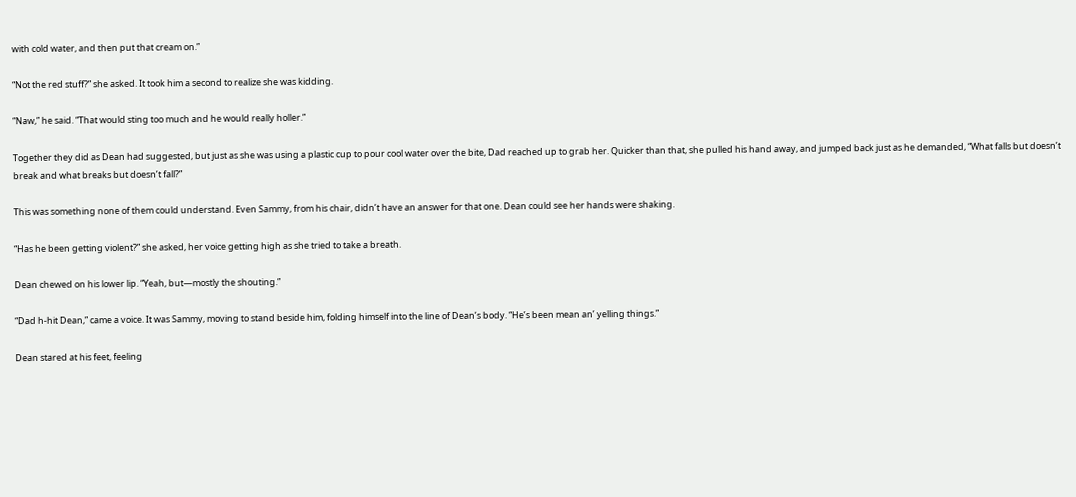with cold water, and then put that cream on.”

“Not the red stuff?” she asked. It took him a second to realize she was kidding.

“Naw,” he said. “That would sting too much and he would really holler.”

Together they did as Dean had suggested, but just as she was using a plastic cup to pour cool water over the bite, Dad reached up to grab her. Quicker than that, she pulled his hand away, and jumped back just as he demanded, “What falls but doesn’t break and what breaks but doesn’t fall?”

This was something none of them could understand. Even Sammy, from his chair, didn’t have an answer for that one. Dean could see her hands were shaking.

“Has he been getting violent?” she asked, her voice getting high as she tried to take a breath.

Dean chewed on his lower lip. “Yeah, but—mostly the shouting.”

“Dad h-hit Dean,” came a voice. It was Sammy, moving to stand beside him, folding himself into the line of Dean’s body. “He’s been mean an’ yelling things.”

Dean stared at his feet, feeling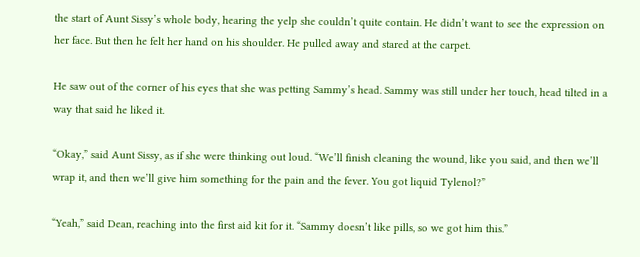the start of Aunt Sissy’s whole body, hearing the yelp she couldn’t quite contain. He didn’t want to see the expression on her face. But then he felt her hand on his shoulder. He pulled away and stared at the carpet.

He saw out of the corner of his eyes that she was petting Sammy’s head. Sammy was still under her touch, head tilted in a way that said he liked it.

“Okay,” said Aunt Sissy, as if she were thinking out loud. “We’ll finish cleaning the wound, like you said, and then we’ll wrap it, and then we’ll give him something for the pain and the fever. You got liquid Tylenol?”

“Yeah,” said Dean, reaching into the first aid kit for it. “Sammy doesn’t like pills, so we got him this.”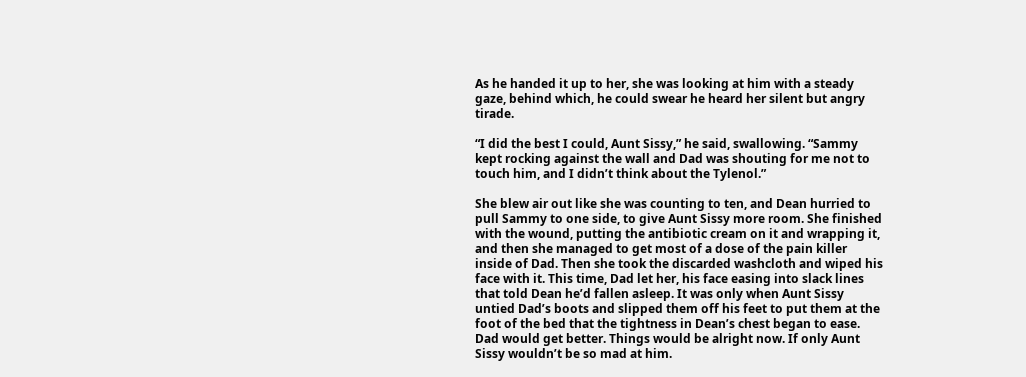As he handed it up to her, she was looking at him with a steady gaze, behind which, he could swear he heard her silent but angry tirade.

“I did the best I could, Aunt Sissy,” he said, swallowing. “Sammy kept rocking against the wall and Dad was shouting for me not to touch him, and I didn’t think about the Tylenol.”

She blew air out like she was counting to ten, and Dean hurried to pull Sammy to one side, to give Aunt Sissy more room. She finished with the wound, putting the antibiotic cream on it and wrapping it, and then she managed to get most of a dose of the pain killer inside of Dad. Then she took the discarded washcloth and wiped his face with it. This time, Dad let her, his face easing into slack lines that told Dean he’d fallen asleep. It was only when Aunt Sissy untied Dad’s boots and slipped them off his feet to put them at the foot of the bed that the tightness in Dean’s chest began to ease. Dad would get better. Things would be alright now. If only Aunt Sissy wouldn’t be so mad at him.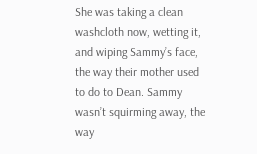She was taking a clean washcloth now, wetting it, and wiping Sammy’s face, the way their mother used to do to Dean. Sammy wasn’t squirming away, the way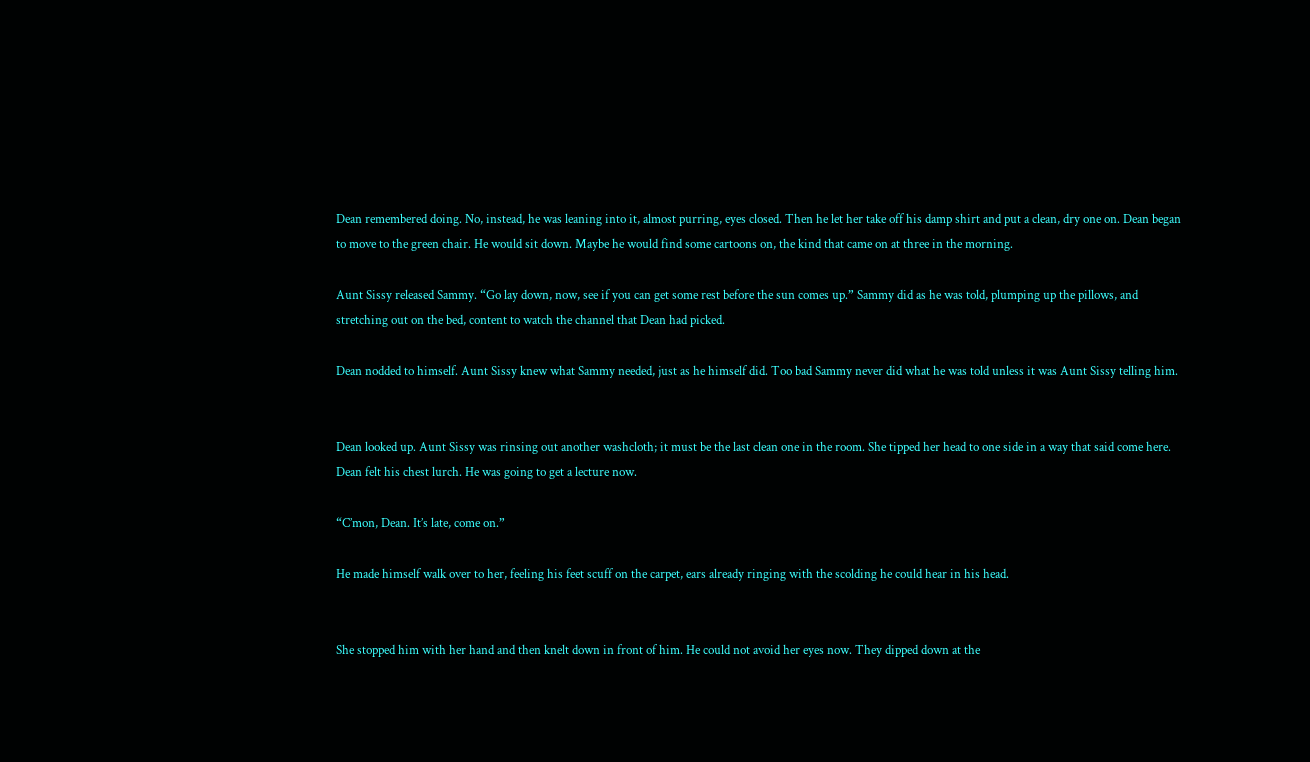Dean remembered doing. No, instead, he was leaning into it, almost purring, eyes closed. Then he let her take off his damp shirt and put a clean, dry one on. Dean began to move to the green chair. He would sit down. Maybe he would find some cartoons on, the kind that came on at three in the morning.

Aunt Sissy released Sammy. “Go lay down, now, see if you can get some rest before the sun comes up.” Sammy did as he was told, plumping up the pillows, and stretching out on the bed, content to watch the channel that Dean had picked.

Dean nodded to himself. Aunt Sissy knew what Sammy needed, just as he himself did. Too bad Sammy never did what he was told unless it was Aunt Sissy telling him.


Dean looked up. Aunt Sissy was rinsing out another washcloth; it must be the last clean one in the room. She tipped her head to one side in a way that said come here. Dean felt his chest lurch. He was going to get a lecture now.

“C’mon, Dean. It’s late, come on.”

He made himself walk over to her, feeling his feet scuff on the carpet, ears already ringing with the scolding he could hear in his head.


She stopped him with her hand and then knelt down in front of him. He could not avoid her eyes now. They dipped down at the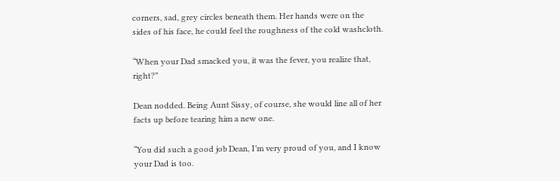corners, sad, grey circles beneath them. Her hands were on the sides of his face, he could feel the roughness of the cold washcloth.

“When your Dad smacked you, it was the fever, you realize that, right?”

Dean nodded. Being Aunt Sissy, of course, she would line all of her facts up before tearing him a new one.

“You did such a good job Dean, I’m very proud of you, and I know your Dad is too.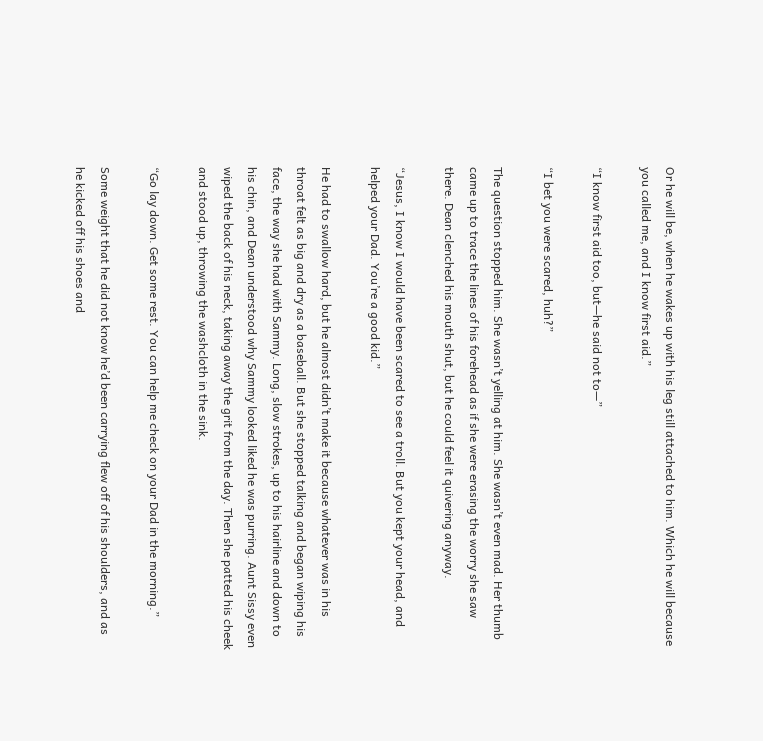Or he will be, when he wakes up with his leg still attached to him. Which he will because you called me, and I know first aid.”

“I know first aid too, but—he said not to—”

“I bet you were scared, huh?”

The question stopped him. She wasn’t yelling at him. She wasn’t even mad. Her thumb came up to trace the lines of his forehead as if she were erasing the worry she saw there. Dean clenched his mouth shut, but he could feel it quivering anyway.

“Jesus, I know I would have been scared to see a troll. But you kept your head, and helped your Dad. You’re a good kid.”

He had to swallow hard, but he almost didn’t make it because whatever was in his throat felt as big and dry as a baseball. But she stopped talking and began wiping his face, the way she had with Sammy. Long, slow strokes, up to his hairline and down to his chin, and Dean understood why Sammy looked liked he was purring. Aunt Sissy even wiped the back of his neck, taking away the grit from the day. Then she patted his cheek and stood up, throwing the washcloth in the sink.

“Go lay down. Get some rest. You can help me check on your Dad in the morning.”

Some weight that he did not know he’d been carrying flew off of his shoulders, and as he kicked off his shoes and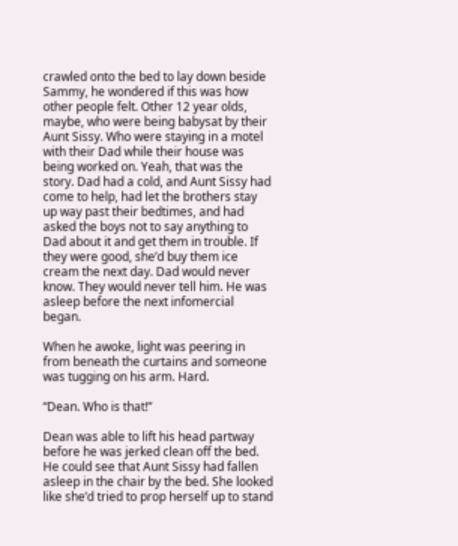crawled onto the bed to lay down beside Sammy, he wondered if this was how other people felt. Other 12 year olds, maybe, who were being babysat by their Aunt Sissy. Who were staying in a motel with their Dad while their house was being worked on. Yeah, that was the story. Dad had a cold, and Aunt Sissy had come to help, had let the brothers stay up way past their bedtimes, and had asked the boys not to say anything to Dad about it and get them in trouble. If they were good, she’d buy them ice cream the next day. Dad would never know. They would never tell him. He was asleep before the next infomercial began.

When he awoke, light was peering in from beneath the curtains and someone was tugging on his arm. Hard.

“Dean. Who is that!”

Dean was able to lift his head partway before he was jerked clean off the bed. He could see that Aunt Sissy had fallen asleep in the chair by the bed. She looked like she’d tried to prop herself up to stand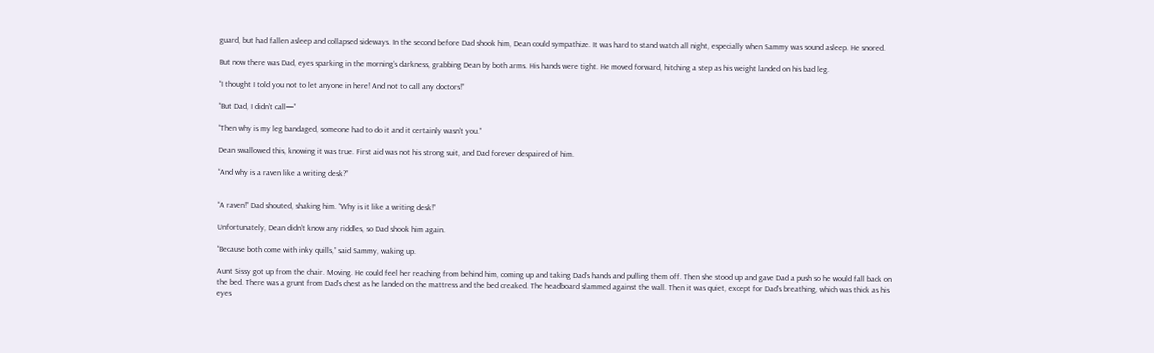guard, but had fallen asleep and collapsed sideways. In the second before Dad shook him, Dean could sympathize. It was hard to stand watch all night, especially when Sammy was sound asleep. He snored.

But now there was Dad, eyes sparking in the morning’s darkness, grabbing Dean by both arms. His hands were tight. He moved forward, hitching a step as his weight landed on his bad leg.

“I thought I told you not to let anyone in here! And not to call any doctors!”

“But Dad, I didn’t call—”

“Then why is my leg bandaged, someone had to do it and it certainly wasn’t you.”

Dean swallowed this, knowing it was true. First aid was not his strong suit, and Dad forever despaired of him.

“And why is a raven like a writing desk?”


“A raven!” Dad shouted, shaking him. “Why is it like a writing desk!”

Unfortunately, Dean didn’t know any riddles, so Dad shook him again.

“Because both come with inky quills,” said Sammy, waking up.

Aunt Sissy got up from the chair. Moving. He could feel her reaching from behind him, coming up and taking Dad’s hands and pulling them off. Then she stood up and gave Dad a push so he would fall back on the bed. There was a grunt from Dad’s chest as he landed on the mattress and the bed creaked. The headboard slammed against the wall. Then it was quiet, except for Dad’s breathing, which was thick as his eyes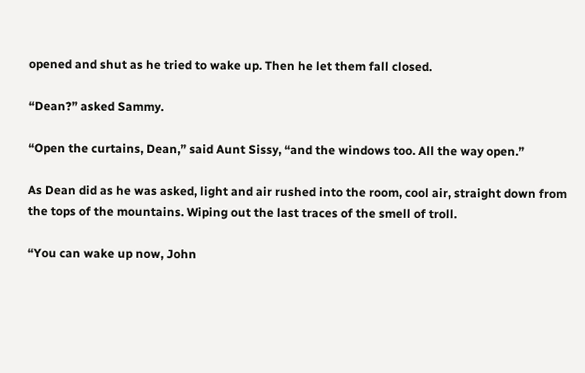opened and shut as he tried to wake up. Then he let them fall closed.

“Dean?” asked Sammy.

“Open the curtains, Dean,” said Aunt Sissy, “and the windows too. All the way open.”

As Dean did as he was asked, light and air rushed into the room, cool air, straight down from the tops of the mountains. Wiping out the last traces of the smell of troll.

“You can wake up now, John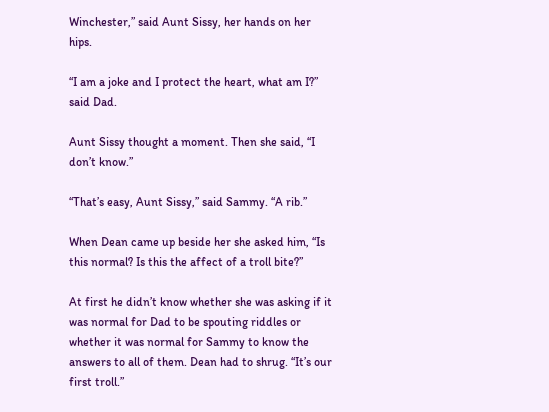Winchester,” said Aunt Sissy, her hands on her hips.

“I am a joke and I protect the heart, what am I?” said Dad.

Aunt Sissy thought a moment. Then she said, “I don’t know.”

“That’s easy, Aunt Sissy,” said Sammy. “A rib.”

When Dean came up beside her she asked him, “Is this normal? Is this the affect of a troll bite?”

At first he didn’t know whether she was asking if it was normal for Dad to be spouting riddles or whether it was normal for Sammy to know the answers to all of them. Dean had to shrug. “It’s our first troll.”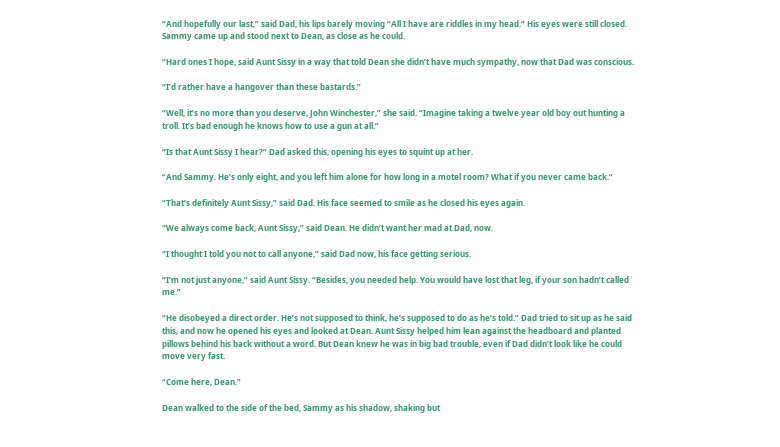“And hopefully our last,” said Dad, his lips barely moving “All I have are riddles in my head.” His eyes were still closed. Sammy came up and stood next to Dean, as close as he could.

“Hard ones I hope, said Aunt Sissy in a way that told Dean she didn’t have much sympathy, now that Dad was conscious.

“I’d rather have a hangover than these bastards.”

“Well, it’s no more than you deserve, John Winchester,” she said. “Imagine taking a twelve year old boy out hunting a troll. It’s bad enough he knows how to use a gun at all.”

“Is that Aunt Sissy I hear?” Dad asked this, opening his eyes to squint up at her.

“And Sammy. He’s only eight, and you left him alone for how long in a motel room? What if you never came back.”

“That’s definitely Aunt Sissy,” said Dad. His face seemed to smile as he closed his eyes again.

“We always come back, Aunt Sissy,” said Dean. He didn’t want her mad at Dad, now.

“I thought I told you not to call anyone,” said Dad now, his face getting serious.

“I’m not just anyone,” said Aunt Sissy. “Besides, you needed help. You would have lost that leg, if your son hadn’t called me.”

“He disobeyed a direct order. He’s not supposed to think, he’s supposed to do as he’s told.” Dad tried to sit up as he said this, and now he opened his eyes and looked at Dean. Aunt Sissy helped him lean against the headboard and planted pillows behind his back without a word. But Dean knew he was in big bad trouble, even if Dad didn’t look like he could move very fast.

“Come here, Dean.”

Dean walked to the side of the bed, Sammy as his shadow, shaking but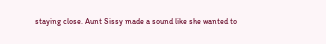staying close. Aunt Sissy made a sound like she wanted to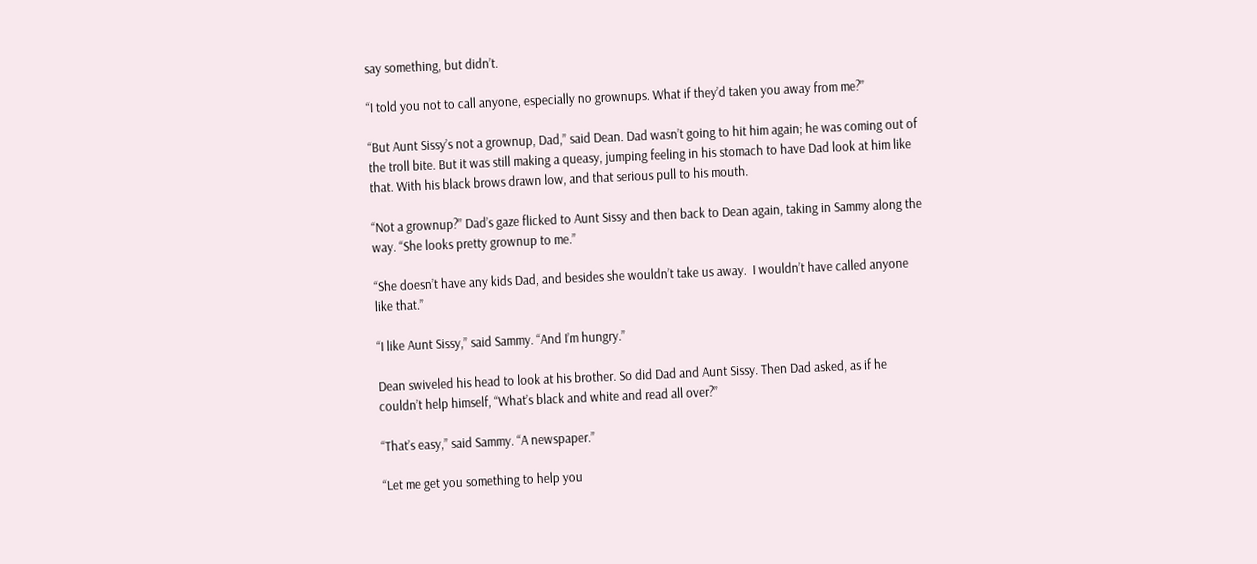say something, but didn’t.

“I told you not to call anyone, especially no grownups. What if they’d taken you away from me?”

“But Aunt Sissy’s not a grownup, Dad,” said Dean. Dad wasn’t going to hit him again; he was coming out of the troll bite. But it was still making a queasy, jumping feeling in his stomach to have Dad look at him like that. With his black brows drawn low, and that serious pull to his mouth.

“Not a grownup?” Dad’s gaze flicked to Aunt Sissy and then back to Dean again, taking in Sammy along the way. “She looks pretty grownup to me.”

“She doesn’t have any kids Dad, and besides she wouldn’t take us away.  I wouldn’t have called anyone like that.”

“I like Aunt Sissy,” said Sammy. “And I’m hungry.”

Dean swiveled his head to look at his brother. So did Dad and Aunt Sissy. Then Dad asked, as if he couldn’t help himself, “What’s black and white and read all over?”

“That’s easy,” said Sammy. “A newspaper.”

“Let me get you something to help you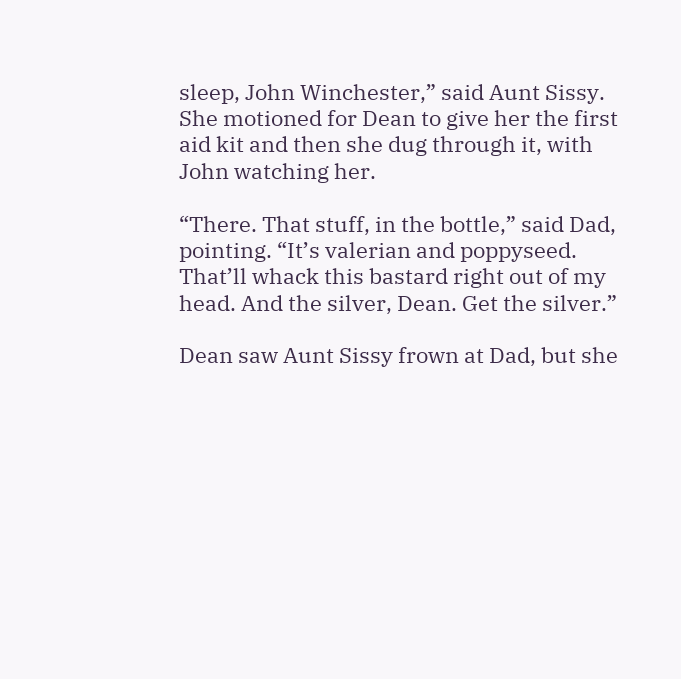sleep, John Winchester,” said Aunt Sissy. She motioned for Dean to give her the first aid kit and then she dug through it, with John watching her.

“There. That stuff, in the bottle,” said Dad, pointing. “It’s valerian and poppyseed. That’ll whack this bastard right out of my head. And the silver, Dean. Get the silver.”

Dean saw Aunt Sissy frown at Dad, but she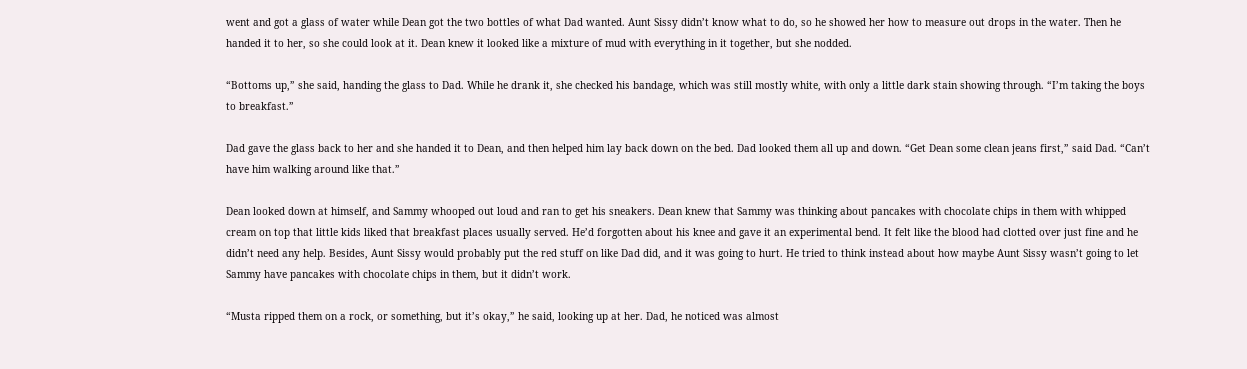went and got a glass of water while Dean got the two bottles of what Dad wanted. Aunt Sissy didn’t know what to do, so he showed her how to measure out drops in the water. Then he handed it to her, so she could look at it. Dean knew it looked like a mixture of mud with everything in it together, but she nodded.

“Bottoms up,” she said, handing the glass to Dad. While he drank it, she checked his bandage, which was still mostly white, with only a little dark stain showing through. “I’m taking the boys to breakfast.”

Dad gave the glass back to her and she handed it to Dean, and then helped him lay back down on the bed. Dad looked them all up and down. “Get Dean some clean jeans first,” said Dad. “Can’t have him walking around like that.”

Dean looked down at himself, and Sammy whooped out loud and ran to get his sneakers. Dean knew that Sammy was thinking about pancakes with chocolate chips in them with whipped cream on top that little kids liked that breakfast places usually served. He’d forgotten about his knee and gave it an experimental bend. It felt like the blood had clotted over just fine and he didn’t need any help. Besides, Aunt Sissy would probably put the red stuff on like Dad did, and it was going to hurt. He tried to think instead about how maybe Aunt Sissy wasn’t going to let Sammy have pancakes with chocolate chips in them, but it didn’t work.

“Musta ripped them on a rock, or something, but it’s okay,” he said, looking up at her. Dad, he noticed was almost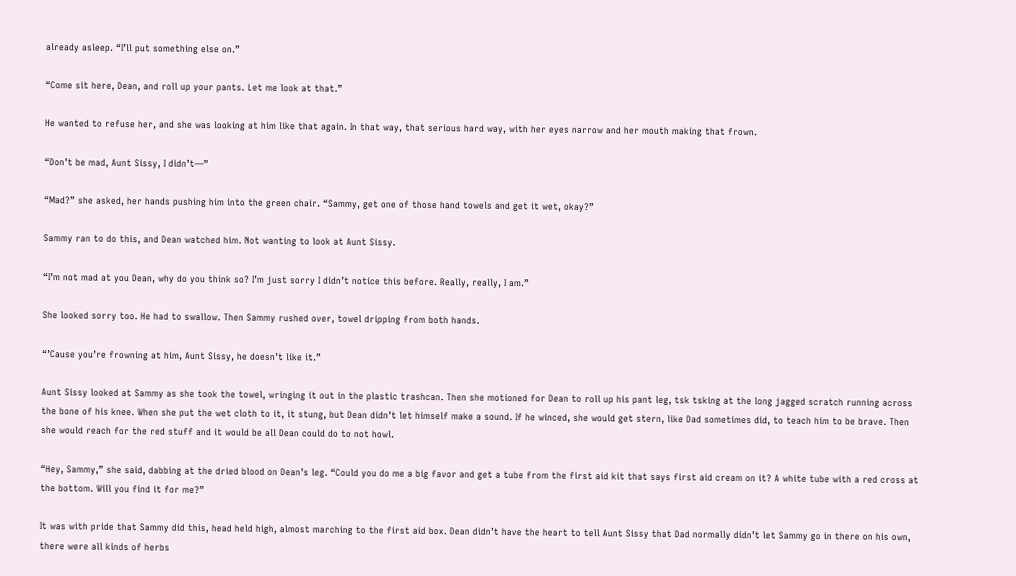already asleep. “I’ll put something else on.”

“Come sit here, Dean, and roll up your pants. Let me look at that.”

He wanted to refuse her, and she was looking at him like that again. In that way, that serious hard way, with her eyes narrow and her mouth making that frown.

“Don’t be mad, Aunt Sissy, I didn’t—”

“Mad?” she asked, her hands pushing him into the green chair. “Sammy, get one of those hand towels and get it wet, okay?”

Sammy ran to do this, and Dean watched him. Not wanting to look at Aunt Sissy.

“I’m not mad at you Dean, why do you think so? I’m just sorry I didn’t notice this before. Really, really, I am.”

She looked sorry too. He had to swallow. Then Sammy rushed over, towel dripping from both hands.

“’Cause you’re frowning at him, Aunt Sissy, he doesn’t like it.”

Aunt Sissy looked at Sammy as she took the towel, wringing it out in the plastic trashcan. Then she motioned for Dean to roll up his pant leg, tsk tsking at the long jagged scratch running across the bone of his knee. When she put the wet cloth to it, it stung, but Dean didn’t let himself make a sound. If he winced, she would get stern, like Dad sometimes did, to teach him to be brave. Then she would reach for the red stuff and it would be all Dean could do to not howl.

“Hey, Sammy,” she said, dabbing at the dried blood on Dean’s leg. “Could you do me a big favor and get a tube from the first aid kit that says first aid cream on it? A white tube with a red cross at the bottom. Will you find it for me?”

It was with pride that Sammy did this, head held high, almost marching to the first aid box. Dean didn’t have the heart to tell Aunt Sissy that Dad normally didn’t let Sammy go in there on his own, there were all kinds of herbs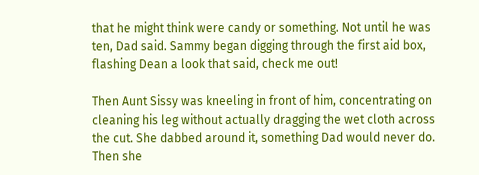that he might think were candy or something. Not until he was ten, Dad said. Sammy began digging through the first aid box, flashing Dean a look that said, check me out!

Then Aunt Sissy was kneeling in front of him, concentrating on cleaning his leg without actually dragging the wet cloth across the cut. She dabbed around it, something Dad would never do. Then she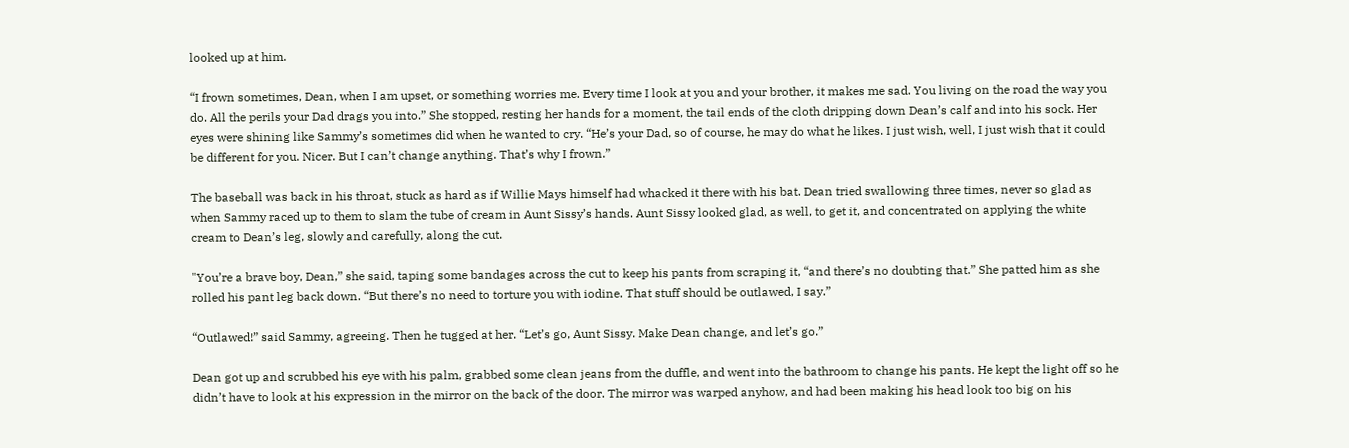looked up at him.

“I frown sometimes, Dean, when I am upset, or something worries me. Every time I look at you and your brother, it makes me sad. You living on the road the way you do. All the perils your Dad drags you into.” She stopped, resting her hands for a moment, the tail ends of the cloth dripping down Dean’s calf and into his sock. Her eyes were shining like Sammy’s sometimes did when he wanted to cry. “He’s your Dad, so of course, he may do what he likes. I just wish, well, I just wish that it could be different for you. Nicer. But I can’t change anything. That’s why I frown.”

The baseball was back in his throat, stuck as hard as if Willie Mays himself had whacked it there with his bat. Dean tried swallowing three times, never so glad as when Sammy raced up to them to slam the tube of cream in Aunt Sissy’s hands. Aunt Sissy looked glad, as well, to get it, and concentrated on applying the white cream to Dean’s leg, slowly and carefully, along the cut.

"You’re a brave boy, Dean,” she said, taping some bandages across the cut to keep his pants from scraping it, “and there’s no doubting that.” She patted him as she rolled his pant leg back down. “But there’s no need to torture you with iodine. That stuff should be outlawed, I say.”

“Outlawed!” said Sammy, agreeing. Then he tugged at her. “Let’s go, Aunt Sissy. Make Dean change, and let’s go.”

Dean got up and scrubbed his eye with his palm, grabbed some clean jeans from the duffle, and went into the bathroom to change his pants. He kept the light off so he didn’t have to look at his expression in the mirror on the back of the door. The mirror was warped anyhow, and had been making his head look too big on his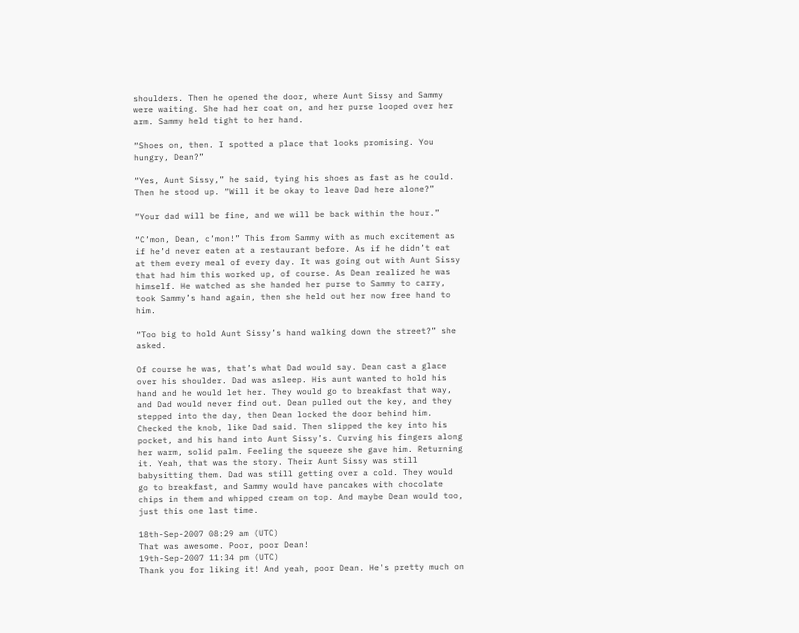shoulders. Then he opened the door, where Aunt Sissy and Sammy were waiting. She had her coat on, and her purse looped over her arm. Sammy held tight to her hand.

“Shoes on, then. I spotted a place that looks promising. You hungry, Dean?”

“Yes, Aunt Sissy,” he said, tying his shoes as fast as he could. Then he stood up. “Will it be okay to leave Dad here alone?”

“Your dad will be fine, and we will be back within the hour.”

“C’mon, Dean, c’mon!” This from Sammy with as much excitement as if he’d never eaten at a restaurant before. As if he didn’t eat at them every meal of every day. It was going out with Aunt Sissy that had him this worked up, of course. As Dean realized he was himself. He watched as she handed her purse to Sammy to carry, took Sammy’s hand again, then she held out her now free hand to him.

“Too big to hold Aunt Sissy’s hand walking down the street?” she asked.

Of course he was, that’s what Dad would say. Dean cast a glace over his shoulder. Dad was asleep. His aunt wanted to hold his hand and he would let her. They would go to breakfast that way, and Dad would never find out. Dean pulled out the key, and they stepped into the day, then Dean locked the door behind him. Checked the knob, like Dad said. Then slipped the key into his pocket, and his hand into Aunt Sissy’s. Curving his fingers along her warm, solid palm. Feeling the squeeze she gave him. Returning it. Yeah, that was the story. Their Aunt Sissy was still babysitting them. Dad was still getting over a cold. They would go to breakfast, and Sammy would have pancakes with chocolate chips in them and whipped cream on top. And maybe Dean would too, just this one last time.

18th-Sep-2007 08:29 am (UTC)
That was awesome. Poor, poor Dean!
19th-Sep-2007 11:34 pm (UTC)
Thank you for liking it! And yeah, poor Dean. He's pretty much on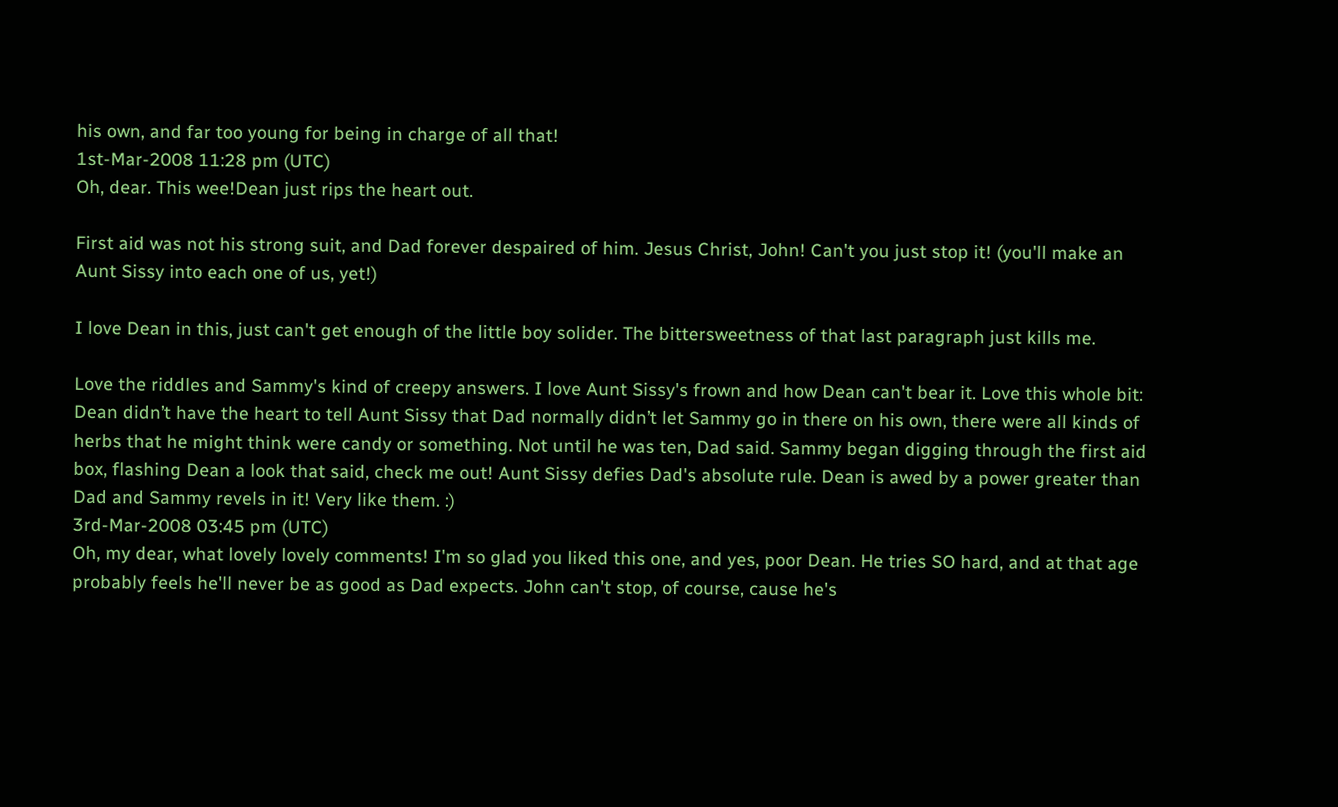his own, and far too young for being in charge of all that!
1st-Mar-2008 11:28 pm (UTC)
Oh, dear. This wee!Dean just rips the heart out.

First aid was not his strong suit, and Dad forever despaired of him. Jesus Christ, John! Can't you just stop it! (you'll make an Aunt Sissy into each one of us, yet!)

I love Dean in this, just can't get enough of the little boy solider. The bittersweetness of that last paragraph just kills me.

Love the riddles and Sammy's kind of creepy answers. I love Aunt Sissy's frown and how Dean can't bear it. Love this whole bit: Dean didn’t have the heart to tell Aunt Sissy that Dad normally didn’t let Sammy go in there on his own, there were all kinds of herbs that he might think were candy or something. Not until he was ten, Dad said. Sammy began digging through the first aid box, flashing Dean a look that said, check me out! Aunt Sissy defies Dad's absolute rule. Dean is awed by a power greater than Dad and Sammy revels in it! Very like them. :)
3rd-Mar-2008 03:45 pm (UTC)
Oh, my dear, what lovely lovely comments! I'm so glad you liked this one, and yes, poor Dean. He tries SO hard, and at that age probably feels he'll never be as good as Dad expects. John can't stop, of course, cause he's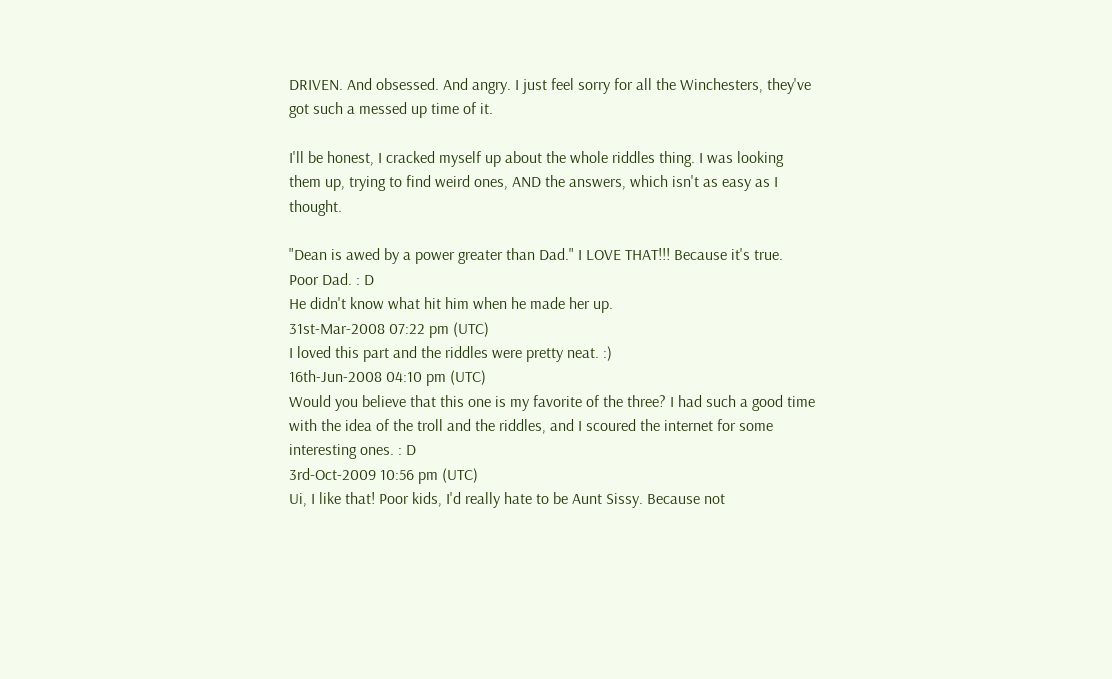DRIVEN. And obsessed. And angry. I just feel sorry for all the Winchesters, they've got such a messed up time of it.

I'll be honest, I cracked myself up about the whole riddles thing. I was looking them up, trying to find weird ones, AND the answers, which isn't as easy as I thought.

"Dean is awed by a power greater than Dad." I LOVE THAT!!! Because it's true. Poor Dad. : D
He didn't know what hit him when he made her up.
31st-Mar-2008 07:22 pm (UTC)
I loved this part and the riddles were pretty neat. :)
16th-Jun-2008 04:10 pm (UTC)
Would you believe that this one is my favorite of the three? I had such a good time with the idea of the troll and the riddles, and I scoured the internet for some interesting ones. : D
3rd-Oct-2009 10:56 pm (UTC)
Ui, I like that! Poor kids, I'd really hate to be Aunt Sissy. Because not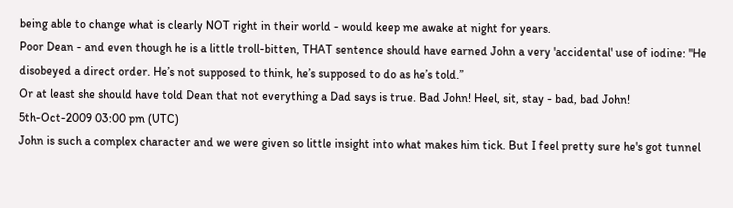being able to change what is clearly NOT right in their world - would keep me awake at night for years.
Poor Dean - and even though he is a little troll-bitten, THAT sentence should have earned John a very 'accidental' use of iodine: "He disobeyed a direct order. He’s not supposed to think, he’s supposed to do as he’s told.”
Or at least she should have told Dean that not everything a Dad says is true. Bad John! Heel, sit, stay - bad, bad John!
5th-Oct-2009 03:00 pm (UTC)
John is such a complex character and we were given so little insight into what makes him tick. But I feel pretty sure he's got tunnel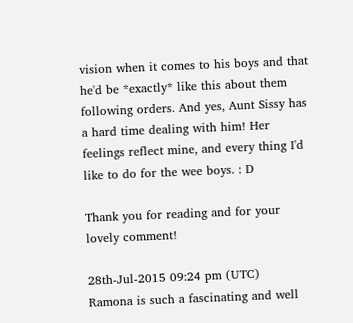vision when it comes to his boys and that he'd be *exactly* like this about them following orders. And yes, Aunt Sissy has a hard time dealing with him! Her feelings reflect mine, and every thing I'd like to do for the wee boys. : D

Thank you for reading and for your lovely comment!

28th-Jul-2015 09:24 pm (UTC)
Ramona is such a fascinating and well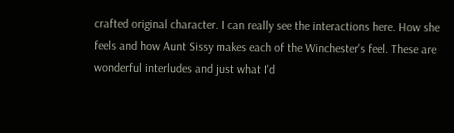crafted original character. I can really see the interactions here. How she feels and how Aunt Sissy makes each of the Winchester's feel. These are wonderful interludes and just what I'd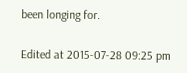been longing for.

Edited at 2015-07-28 09:25 pm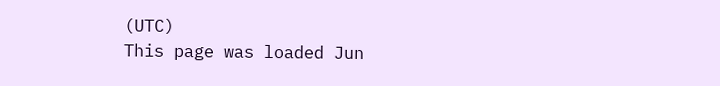(UTC)
This page was loaded Jun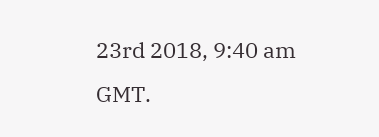23rd 2018, 9:40 am GMT.